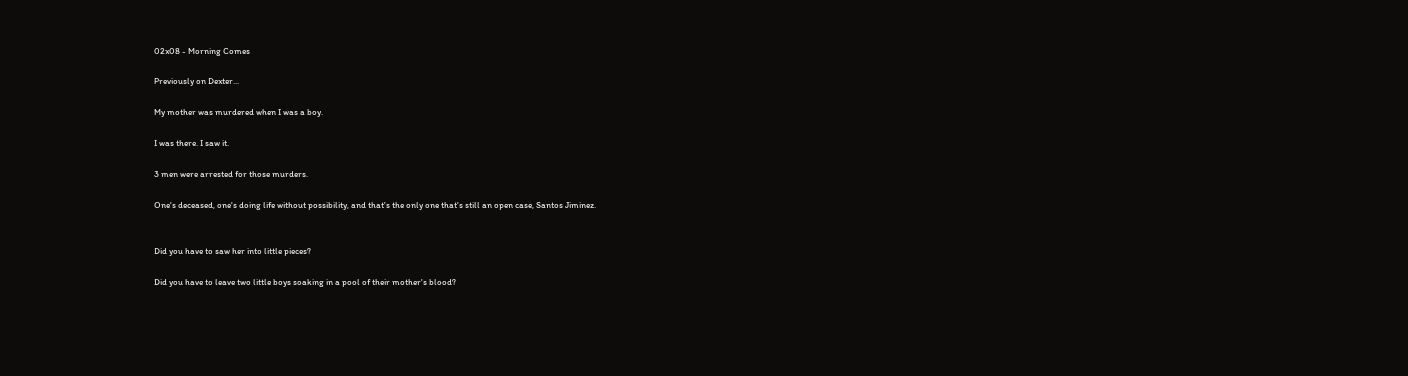02x08 - Morning Comes

Previously on Dexter...

My mother was murdered when I was a boy.

I was there. I saw it.

3 men were arrested for those murders.

One's deceased, one's doing life without possibility, and that's the only one that's still an open case, Santos Jiminez.


Did you have to saw her into little pieces?

Did you have to leave two little boys soaking in a pool of their mother's blood?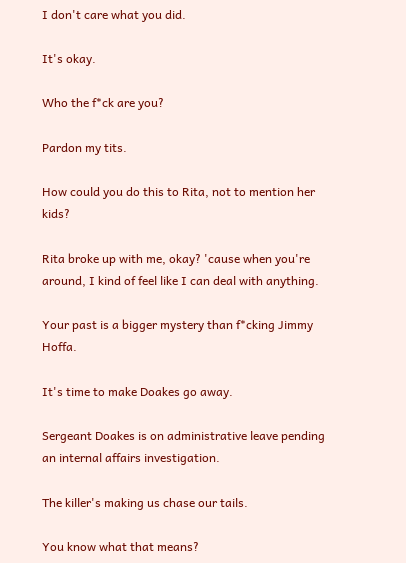I don't care what you did.

It's okay.

Who the f*ck are you?

Pardon my tits.

How could you do this to Rita, not to mention her kids?

Rita broke up with me, okay? 'cause when you're around, I kind of feel like I can deal with anything.

Your past is a bigger mystery than f*cking Jimmy Hoffa.

It's time to make Doakes go away.

Sergeant Doakes is on administrative leave pending an internal affairs investigation.

The killer's making us chase our tails.

You know what that means?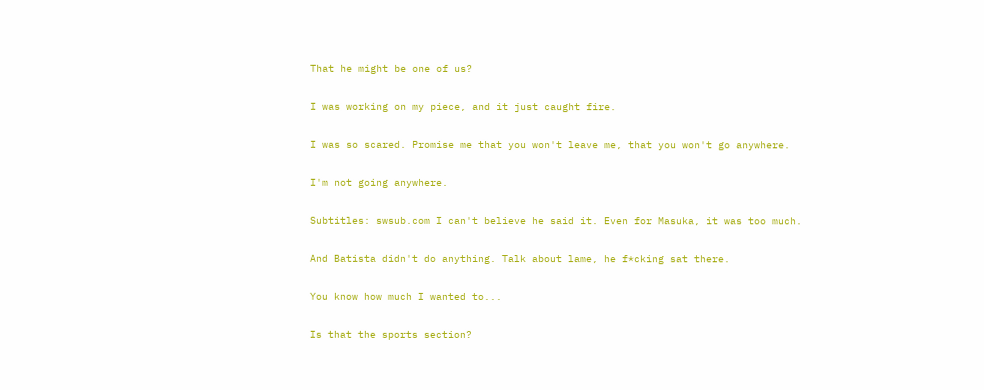That he might be one of us?

I was working on my piece, and it just caught fire.

I was so scared. Promise me that you won't leave me, that you won't go anywhere.

I'm not going anywhere.

Subtitles: swsub.com I can't believe he said it. Even for Masuka, it was too much.

And Batista didn't do anything. Talk about lame, he f*cking sat there.

You know how much I wanted to...

Is that the sports section?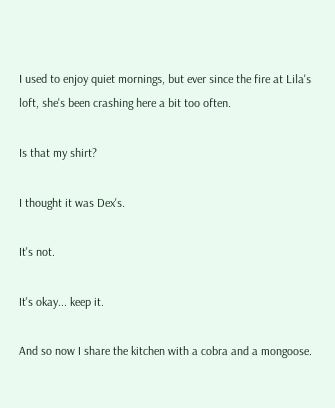I used to enjoy quiet mornings, but ever since the fire at Lila's loft, she's been crashing here a bit too often.

Is that my shirt?

I thought it was Dex's.

It's not.

It's okay... keep it.

And so now I share the kitchen with a cobra and a mongoose.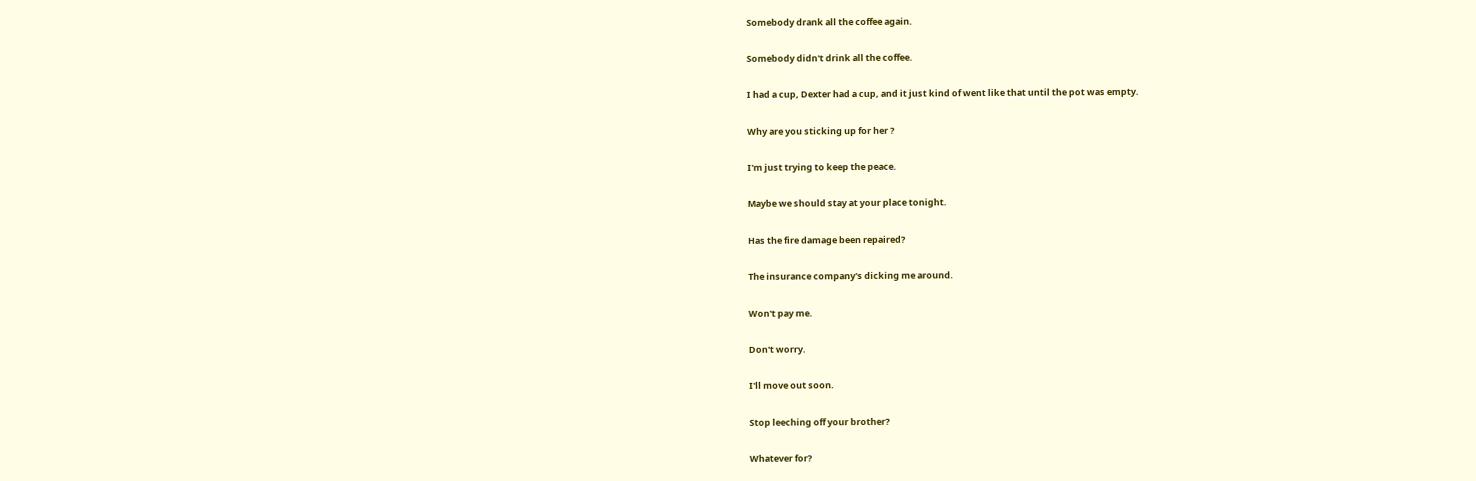Somebody drank all the coffee again.

Somebody didn't drink all the coffee.

I had a cup, Dexter had a cup, and it just kind of went like that until the pot was empty.

Why are you sticking up for her ?

I'm just trying to keep the peace.

Maybe we should stay at your place tonight.

Has the fire damage been repaired?

The insurance company's dicking me around.

Won't pay me.

Don't worry.

I'll move out soon.

Stop leeching off your brother?

Whatever for?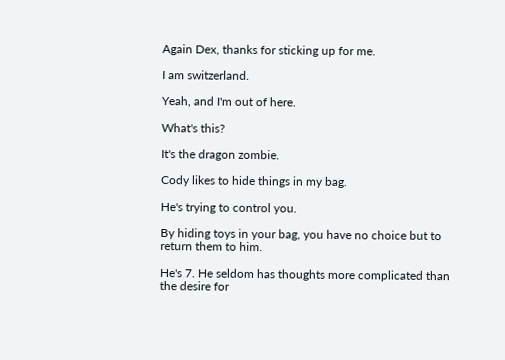Again Dex, thanks for sticking up for me.

I am switzerland.

Yeah, and I'm out of here.

What's this?

It's the dragon zombie.

Cody likes to hide things in my bag.

He's trying to control you.

By hiding toys in your bag, you have no choice but to return them to him.

He's 7. He seldom has thoughts more complicated than the desire for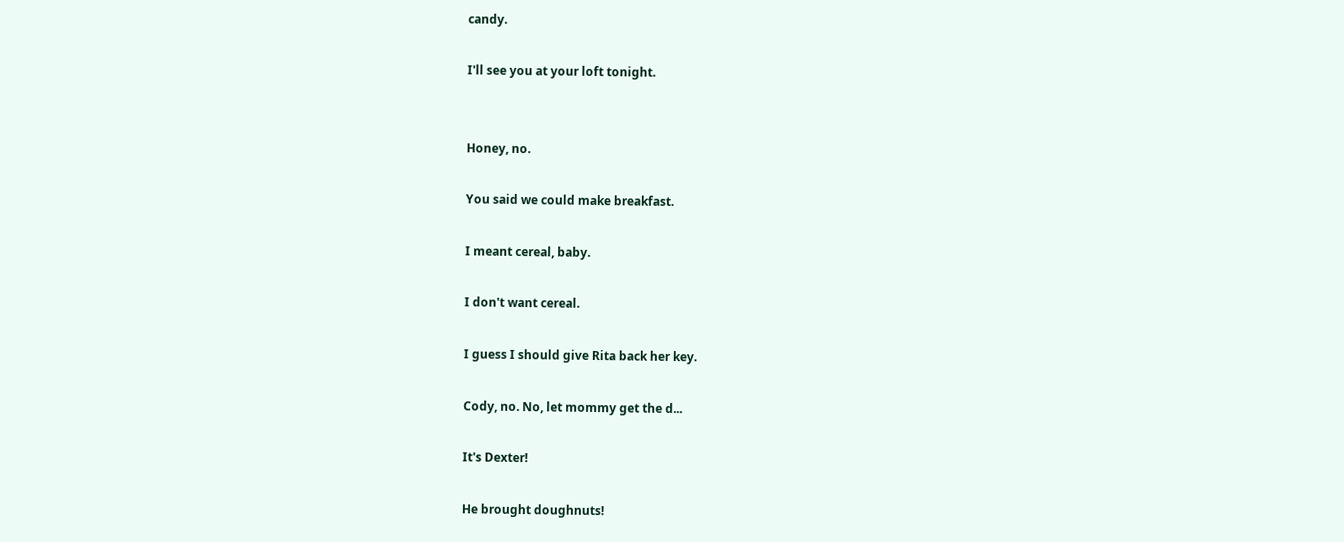candy.

I'll see you at your loft tonight.


Honey, no.

You said we could make breakfast.

I meant cereal, baby.

I don't want cereal.

I guess I should give Rita back her key.

Cody, no. No, let mommy get the d...

It's Dexter!

He brought doughnuts!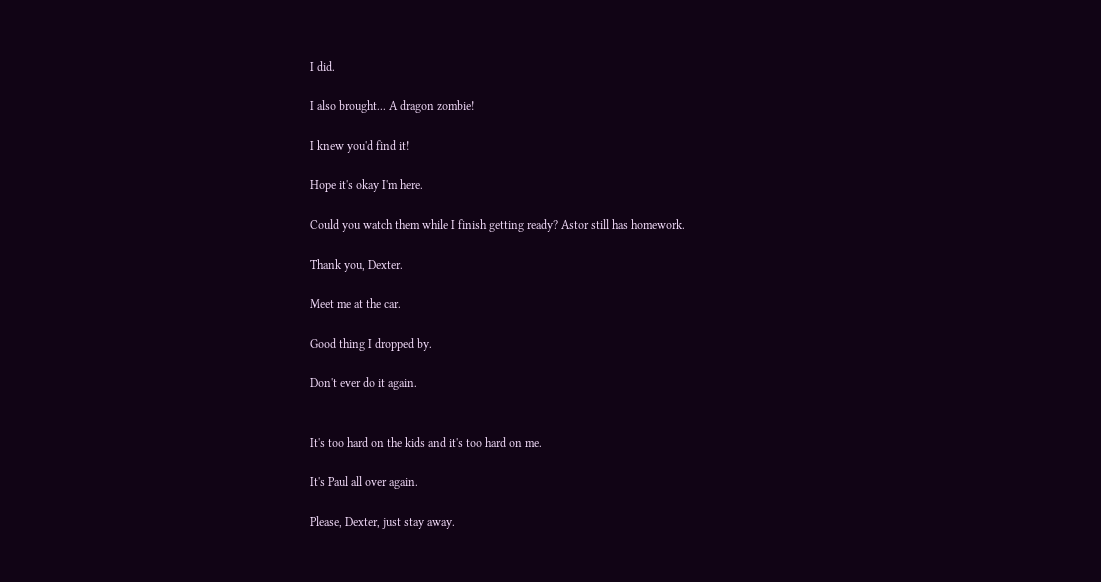I did.

I also brought... A dragon zombie!

I knew you'd find it!

Hope it's okay I'm here.

Could you watch them while I finish getting ready? Astor still has homework.

Thank you, Dexter.

Meet me at the car.

Good thing I dropped by.

Don't ever do it again.


It's too hard on the kids and it's too hard on me.

It's Paul all over again.

Please, Dexter, just stay away.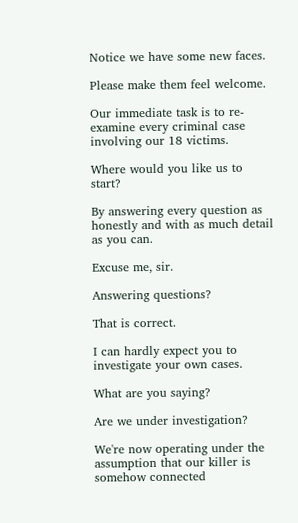Notice we have some new faces.

Please make them feel welcome.

Our immediate task is to re-examine every criminal case involving our 18 victims.

Where would you like us to start?

By answering every question as honestly and with as much detail as you can.

Excuse me, sir.

Answering questions?

That is correct.

I can hardly expect you to investigate your own cases.

What are you saying?

Are we under investigation?

We're now operating under the assumption that our killer is somehow connected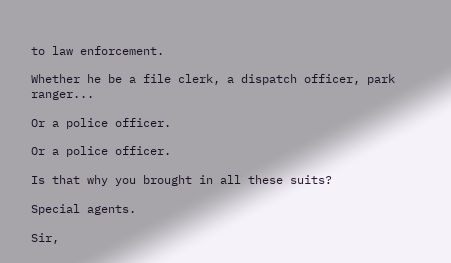to law enforcement.

Whether he be a file clerk, a dispatch officer, park ranger...

Or a police officer.

Or a police officer.

Is that why you brought in all these suits?

Special agents.

Sir,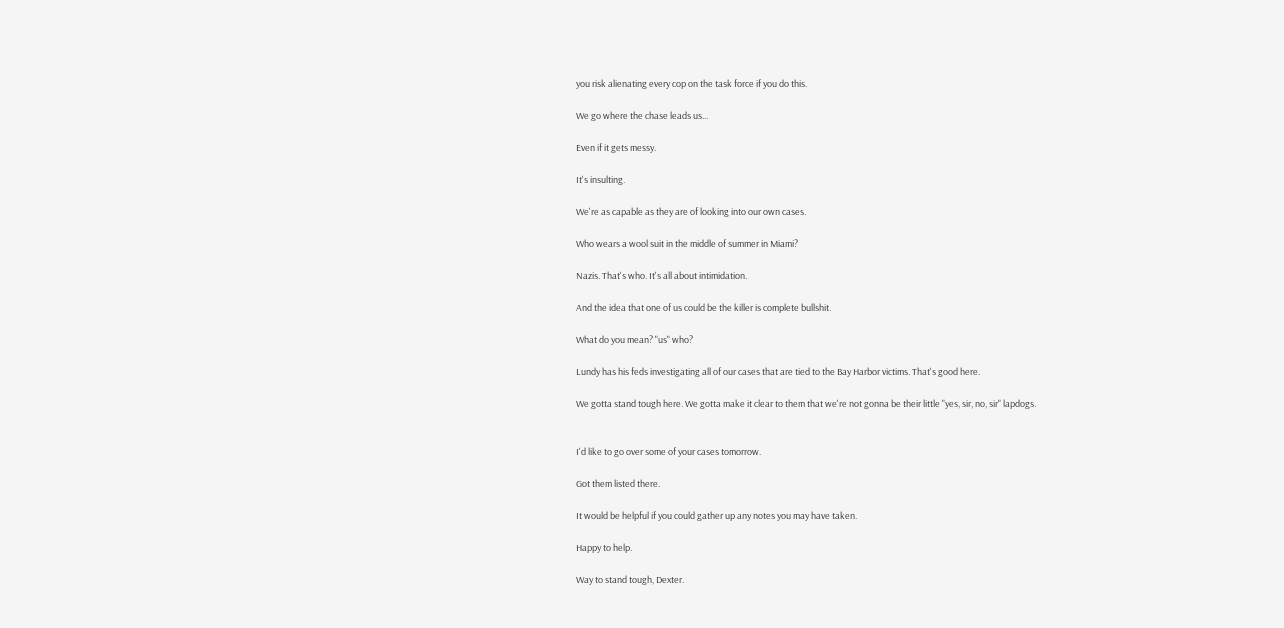you risk alienating every cop on the task force if you do this.

We go where the chase leads us...

Even if it gets messy.

It's insulting.

We're as capable as they are of looking into our own cases.

Who wears a wool suit in the middle of summer in Miami?

Nazis. That's who. It's all about intimidation.

And the idea that one of us could be the killer is complete bullshit.

What do you mean? "us" who?

Lundy has his feds investigating all of our cases that are tied to the Bay Harbor victims. That's good here.

We gotta stand tough here. We gotta make it clear to them that we're not gonna be their little "yes, sir, no, sir" lapdogs.


I'd like to go over some of your cases tomorrow.

Got them listed there.

It would be helpful if you could gather up any notes you may have taken.

Happy to help.

Way to stand tough, Dexter.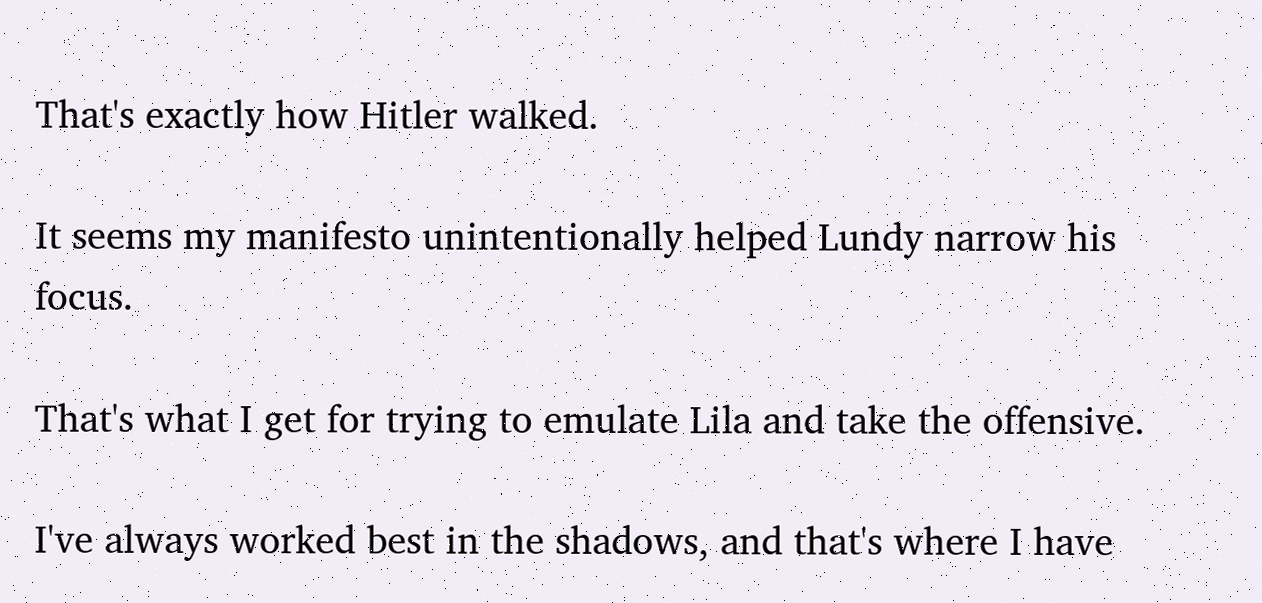That's exactly how Hitler walked.

It seems my manifesto unintentionally helped Lundy narrow his focus.

That's what I get for trying to emulate Lila and take the offensive.

I've always worked best in the shadows, and that's where I have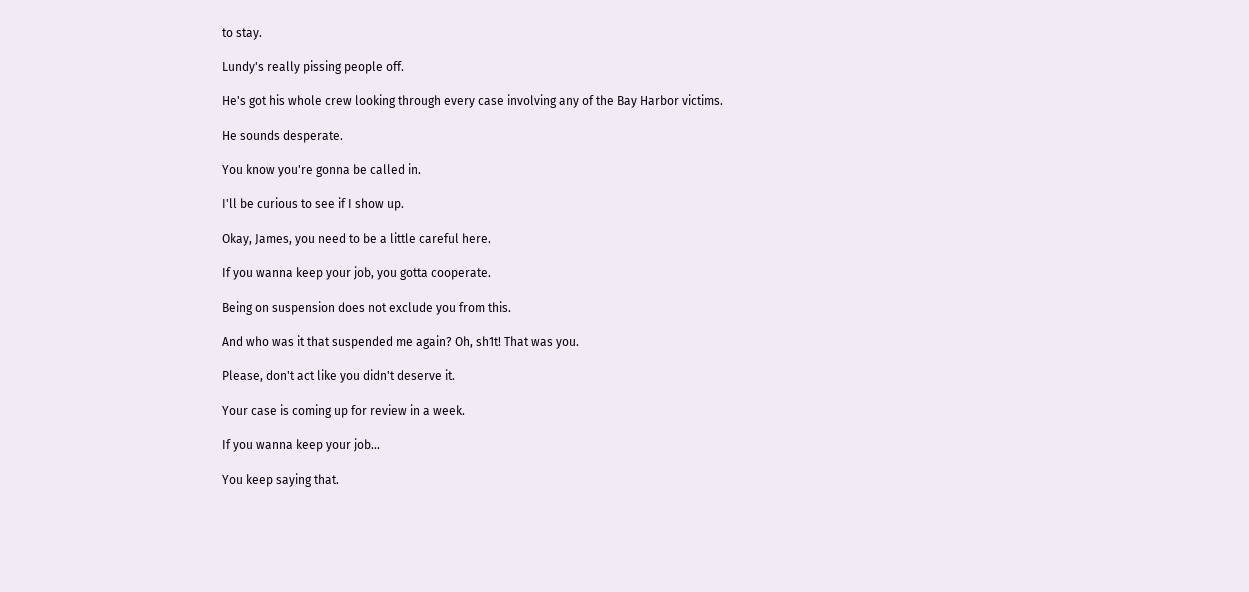to stay.

Lundy's really pissing people off.

He's got his whole crew looking through every case involving any of the Bay Harbor victims.

He sounds desperate.

You know you're gonna be called in.

I'll be curious to see if I show up.

Okay, James, you need to be a little careful here.

If you wanna keep your job, you gotta cooperate.

Being on suspension does not exclude you from this.

And who was it that suspended me again? Oh, sh1t! That was you.

Please, don't act like you didn't deserve it.

Your case is coming up for review in a week.

If you wanna keep your job...

You keep saying that.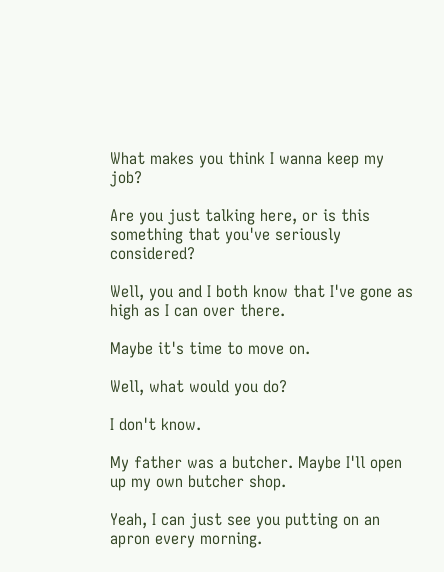What makes you think I wanna keep my job?

Are you just talking here, or is this something that you've seriously considered?

Well, you and I both know that I've gone as high as I can over there.

Maybe it's time to move on.

Well, what would you do?

I don't know.

My father was a butcher. Maybe I'll open up my own butcher shop.

Yeah, I can just see you putting on an apron every morning.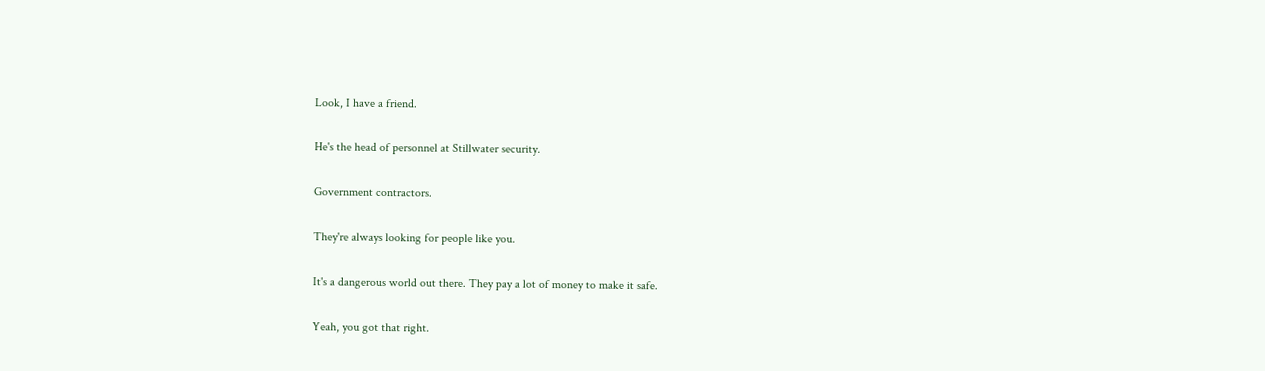Look, I have a friend.

He's the head of personnel at Stillwater security.

Government contractors.

They're always looking for people like you.

It's a dangerous world out there. They pay a lot of money to make it safe.

Yeah, you got that right.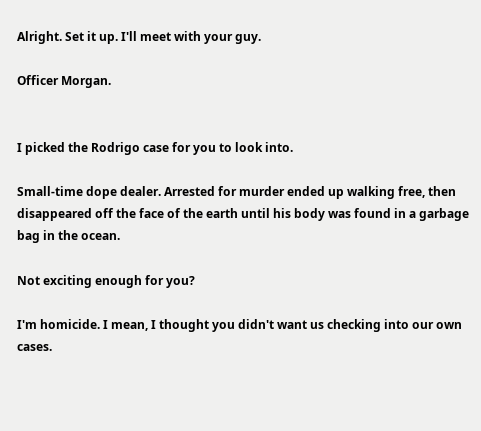Alright. Set it up. I'll meet with your guy.

Officer Morgan.


I picked the Rodrigo case for you to look into.

Small-time dope dealer. Arrested for murder ended up walking free, then disappeared off the face of the earth until his body was found in a garbage bag in the ocean.

Not exciting enough for you?

I'm homicide. I mean, I thought you didn't want us checking into our own cases.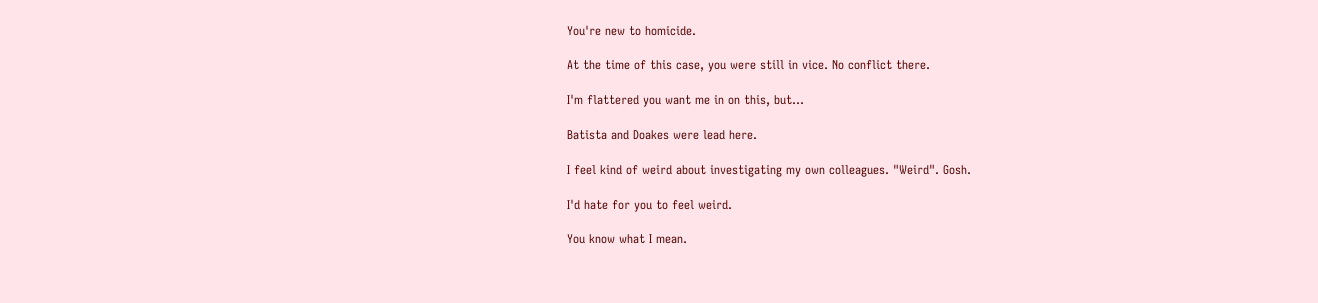You're new to homicide.

At the time of this case, you were still in vice. No conflict there.

I'm flattered you want me in on this, but...

Batista and Doakes were lead here.

I feel kind of weird about investigating my own colleagues. "Weird". Gosh.

I'd hate for you to feel weird.

You know what I mean.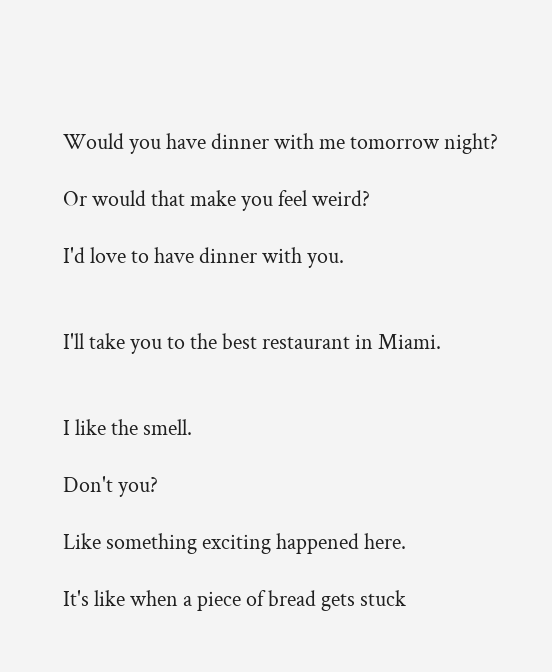Would you have dinner with me tomorrow night?

Or would that make you feel weird?

I'd love to have dinner with you.


I'll take you to the best restaurant in Miami.


I like the smell.

Don't you?

Like something exciting happened here.

It's like when a piece of bread gets stuck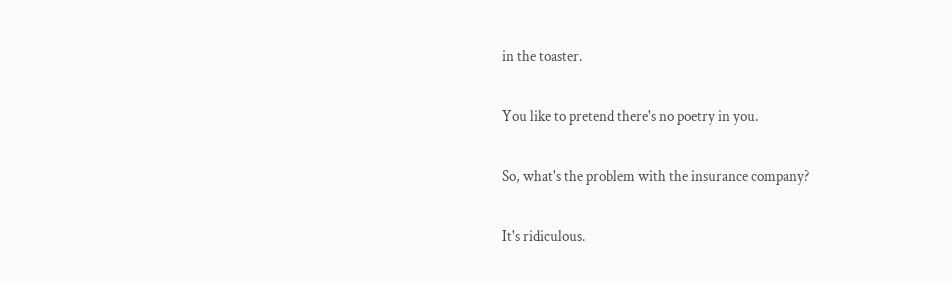in the toaster.

You like to pretend there's no poetry in you.

So, what's the problem with the insurance company?

It's ridiculous.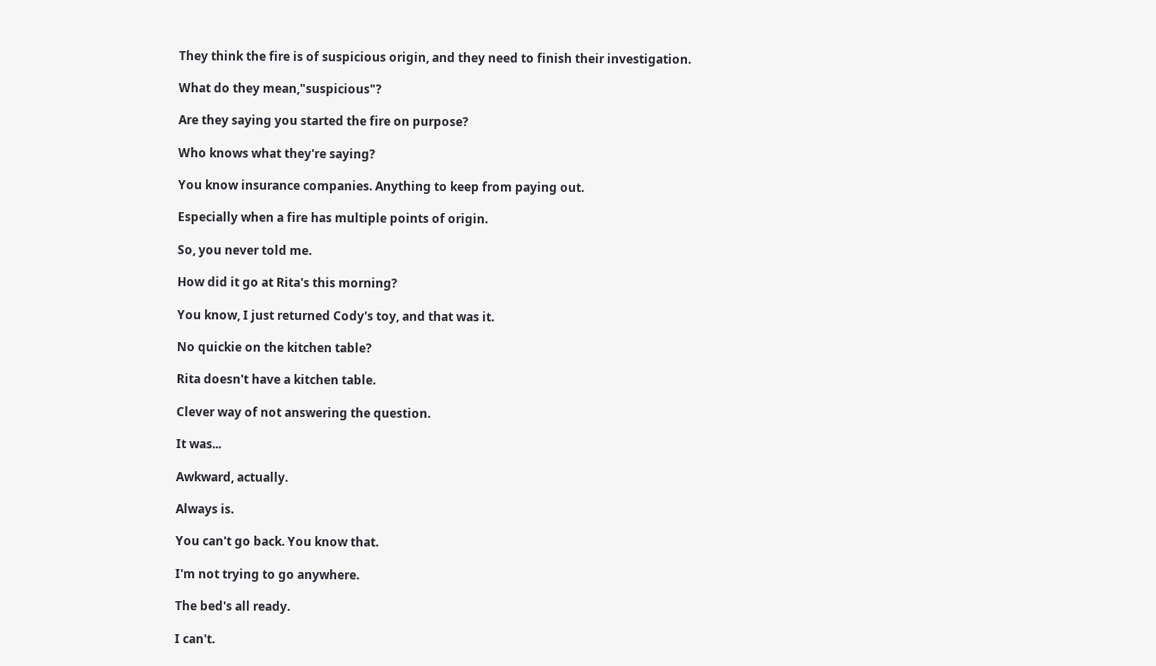They think the fire is of suspicious origin, and they need to finish their investigation.

What do they mean,"suspicious"?

Are they saying you started the fire on purpose?

Who knows what they're saying?

You know insurance companies. Anything to keep from paying out.

Especially when a fire has multiple points of origin.

So, you never told me.

How did it go at Rita's this morning?

You know, I just returned Cody's toy, and that was it.

No quickie on the kitchen table?

Rita doesn't have a kitchen table.

Clever way of not answering the question.

It was...

Awkward, actually.

Always is.

You can't go back. You know that.

I'm not trying to go anywhere.

The bed's all ready.

I can't.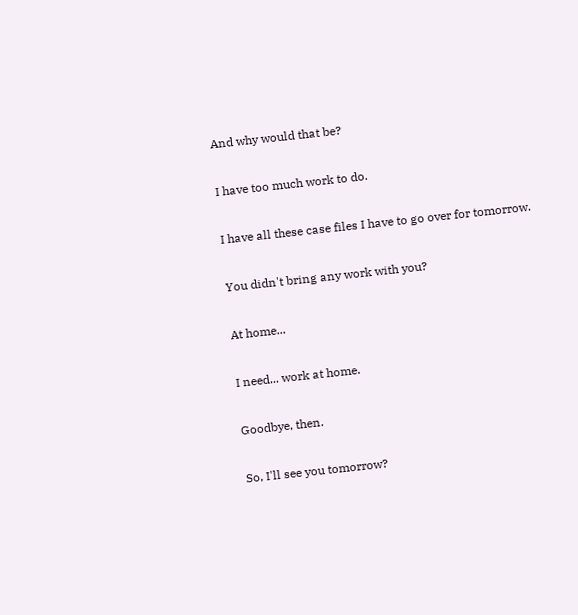And why would that be?

I have too much work to do.

I have all these case files I have to go over for tomorrow.

You didn't bring any work with you?

At home...

I need... work at home.

Goodbye, then.

So, I'll see you tomorrow?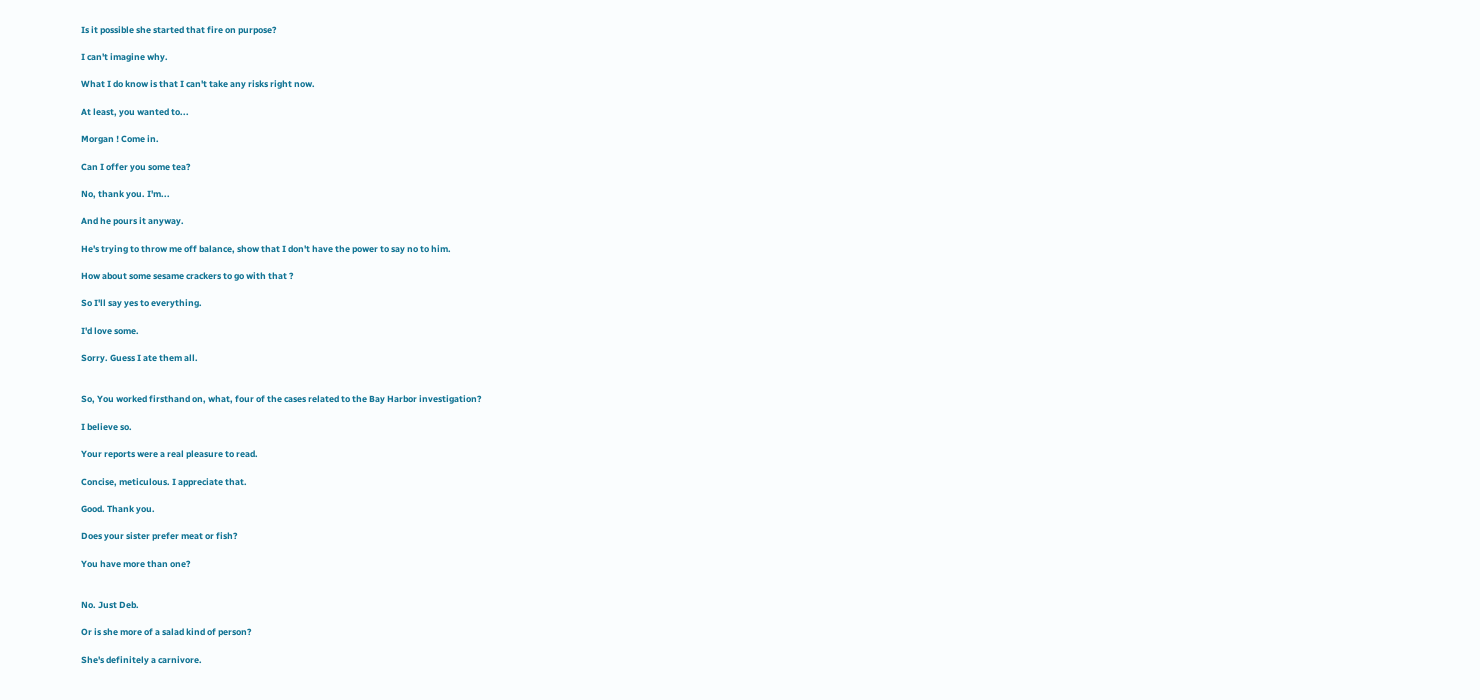Is it possible she started that fire on purpose?

I can't imagine why.

What I do know is that I can't take any risks right now.

At least, you wanted to...

Morgan ! Come in.

Can I offer you some tea?

No, thank you. I'm...

And he pours it anyway.

He's trying to throw me off balance, show that I don't have the power to say no to him.

How about some sesame crackers to go with that ?

So I'll say yes to everything.

I'd love some.

Sorry. Guess I ate them all.


So, You worked firsthand on, what, four of the cases related to the Bay Harbor investigation?

I believe so.

Your reports were a real pleasure to read.

Concise, meticulous. I appreciate that.

Good. Thank you.

Does your sister prefer meat or fish?

You have more than one?


No. Just Deb.

Or is she more of a salad kind of person?

She's definitely a carnivore.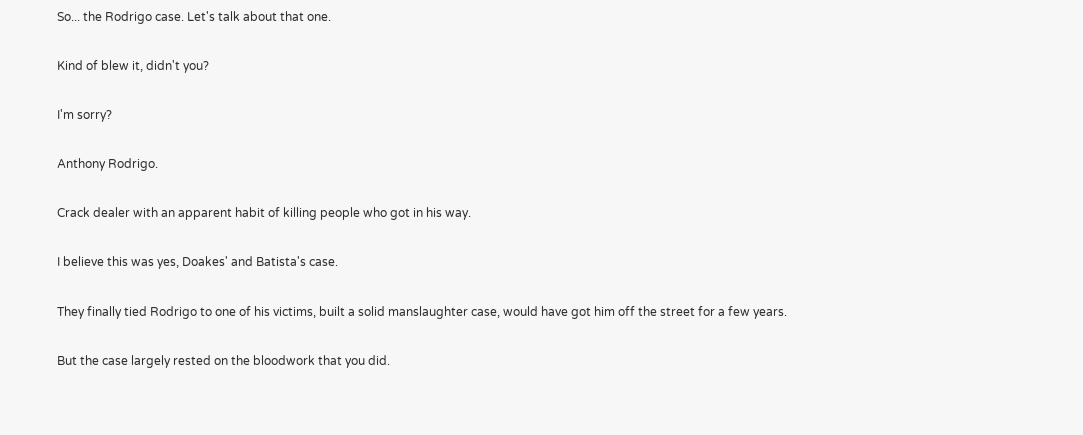So... the Rodrigo case. Let's talk about that one.

Kind of blew it, didn't you?

I'm sorry?

Anthony Rodrigo.

Crack dealer with an apparent habit of killing people who got in his way.

I believe this was yes, Doakes' and Batista's case.

They finally tied Rodrigo to one of his victims, built a solid manslaughter case, would have got him off the street for a few years.

But the case largely rested on the bloodwork that you did.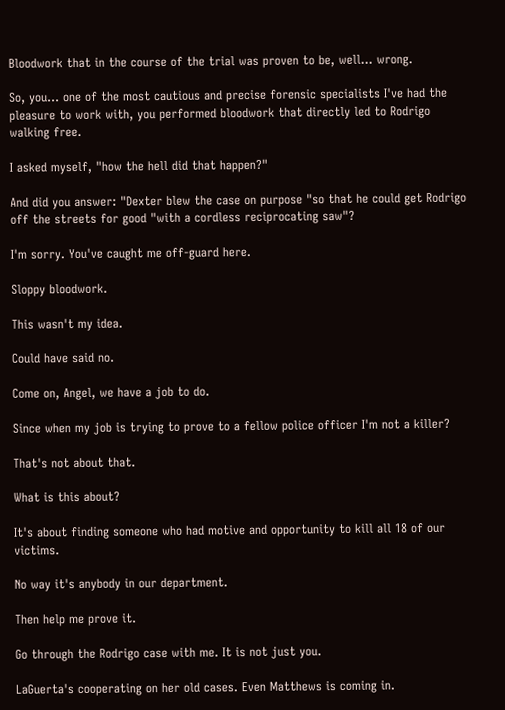Bloodwork that in the course of the trial was proven to be, well... wrong.

So, you... one of the most cautious and precise forensic specialists I've had the pleasure to work with, you performed bloodwork that directly led to Rodrigo walking free.

I asked myself, "how the hell did that happen?"

And did you answer: "Dexter blew the case on purpose "so that he could get Rodrigo off the streets for good "with a cordless reciprocating saw"?

I'm sorry. You've caught me off-guard here.

Sloppy bloodwork.

This wasn't my idea.

Could have said no.

Come on, Angel, we have a job to do.

Since when my job is trying to prove to a fellow police officer I'm not a killer?

That's not about that.

What is this about?

It's about finding someone who had motive and opportunity to kill all 18 of our victims.

No way it's anybody in our department.

Then help me prove it.

Go through the Rodrigo case with me. It is not just you.

LaGuerta's cooperating on her old cases. Even Matthews is coming in.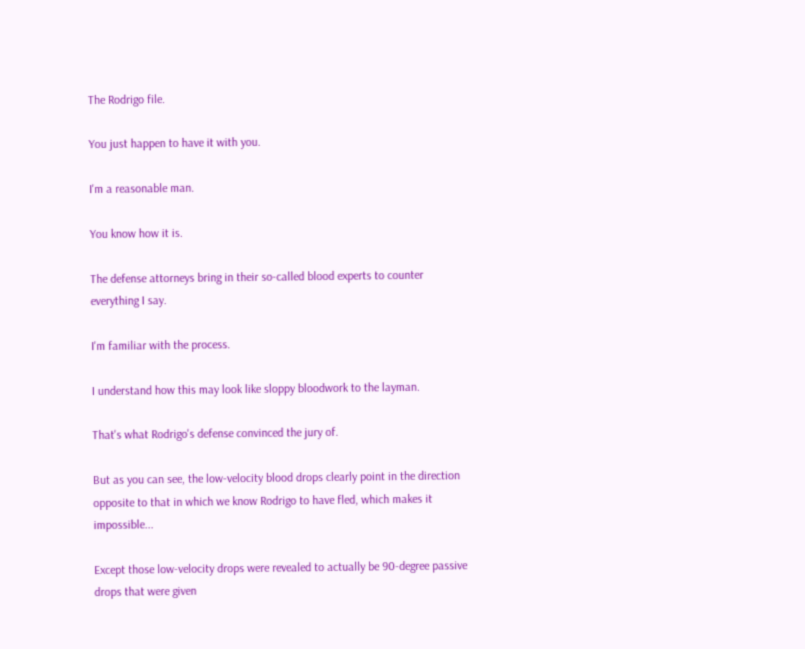The Rodrigo file.

You just happen to have it with you.

I'm a reasonable man.

You know how it is.

The defense attorneys bring in their so-called blood experts to counter everything I say.

I'm familiar with the process.

I understand how this may look like sloppy bloodwork to the layman.

That's what Rodrigo's defense convinced the jury of.

But as you can see, the low-velocity blood drops clearly point in the direction opposite to that in which we know Rodrigo to have fled, which makes it impossible...

Except those low-velocity drops were revealed to actually be 90-degree passive drops that were given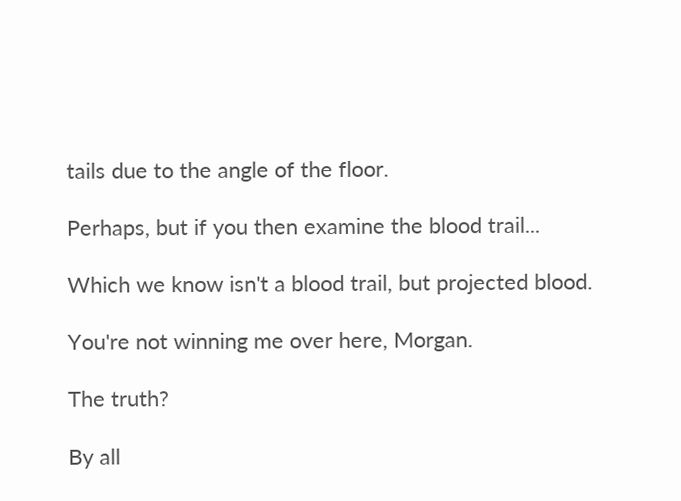tails due to the angle of the floor.

Perhaps, but if you then examine the blood trail...

Which we know isn't a blood trail, but projected blood.

You're not winning me over here, Morgan.

The truth?

By all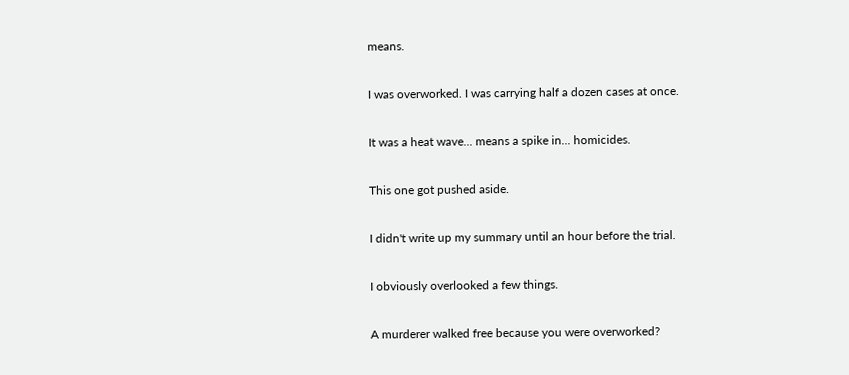means.

I was overworked. I was carrying half a dozen cases at once.

It was a heat wave... means a spike in... homicides.

This one got pushed aside.

I didn't write up my summary until an hour before the trial.

I obviously overlooked a few things.

A murderer walked free because you were overworked?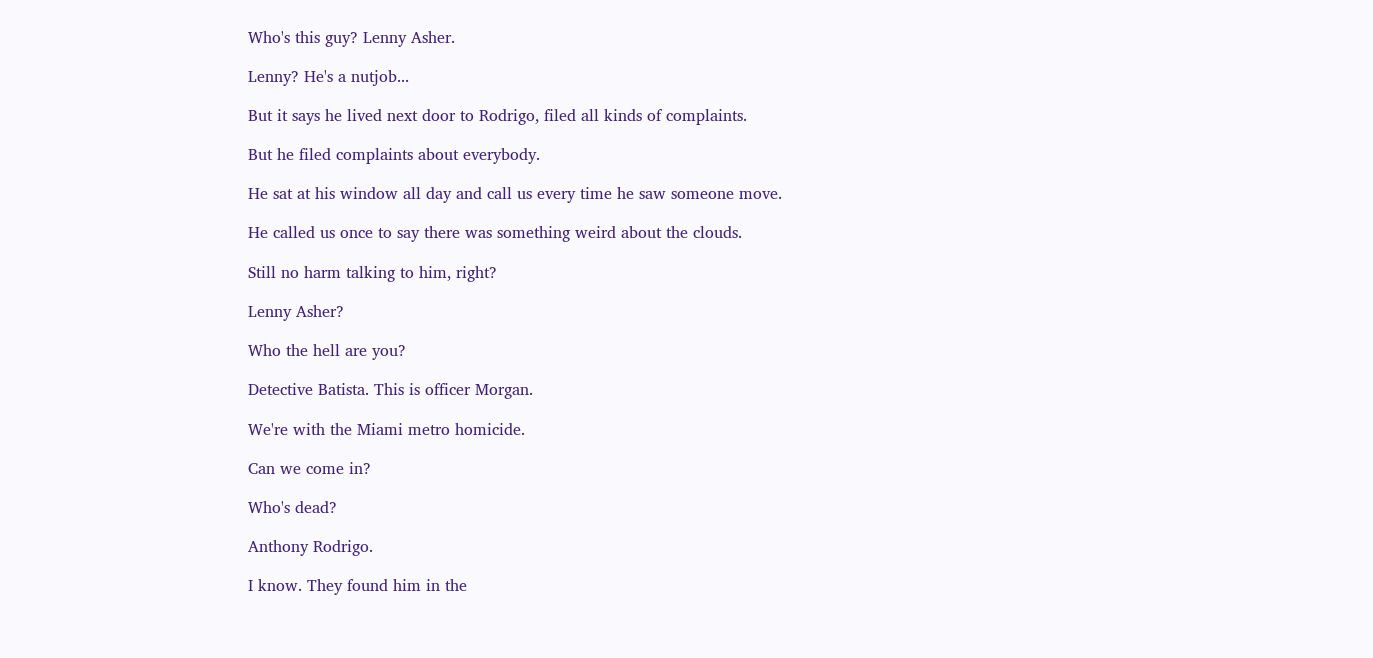Who's this guy? Lenny Asher.

Lenny? He's a nutjob...

But it says he lived next door to Rodrigo, filed all kinds of complaints.

But he filed complaints about everybody.

He sat at his window all day and call us every time he saw someone move.

He called us once to say there was something weird about the clouds.

Still no harm talking to him, right?

Lenny Asher?

Who the hell are you?

Detective Batista. This is officer Morgan.

We're with the Miami metro homicide.

Can we come in?

Who's dead?

Anthony Rodrigo.

I know. They found him in the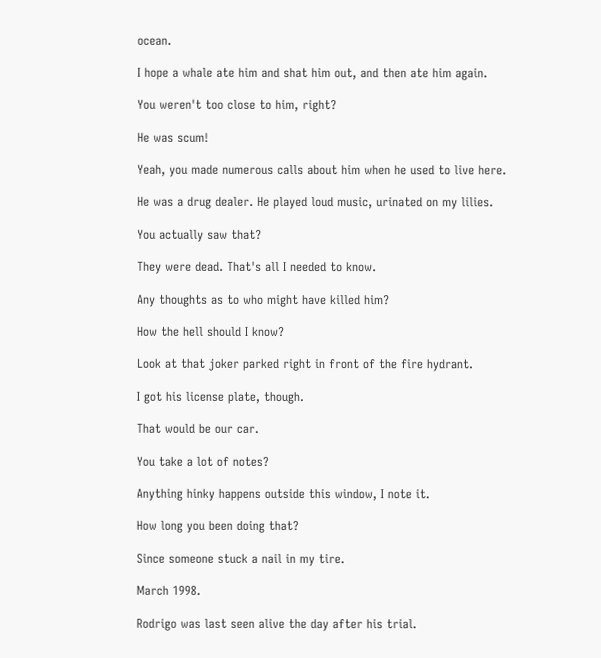ocean.

I hope a whale ate him and shat him out, and then ate him again.

You weren't too close to him, right?

He was scum!

Yeah, you made numerous calls about him when he used to live here.

He was a drug dealer. He played loud music, urinated on my lilies.

You actually saw that?

They were dead. That's all I needed to know.

Any thoughts as to who might have killed him?

How the hell should I know?

Look at that joker parked right in front of the fire hydrant.

I got his license plate, though.

That would be our car.

You take a lot of notes?

Anything hinky happens outside this window, I note it.

How long you been doing that?

Since someone stuck a nail in my tire.

March 1998.

Rodrigo was last seen alive the day after his trial.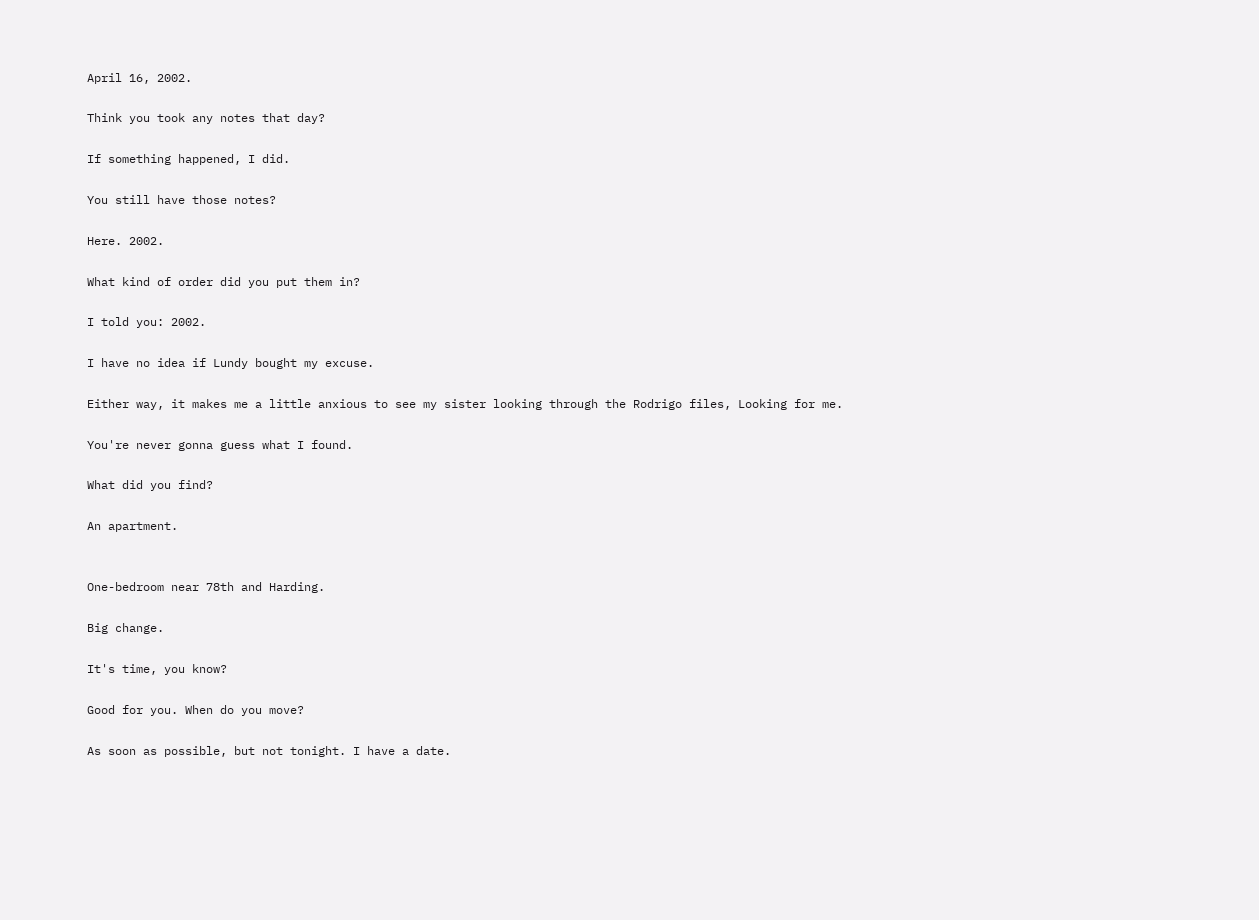April 16, 2002.

Think you took any notes that day?

If something happened, I did.

You still have those notes?

Here. 2002.

What kind of order did you put them in?

I told you: 2002.

I have no idea if Lundy bought my excuse.

Either way, it makes me a little anxious to see my sister looking through the Rodrigo files, Looking for me.

You're never gonna guess what I found.

What did you find?

An apartment.


One-bedroom near 78th and Harding.

Big change.

It's time, you know?

Good for you. When do you move?

As soon as possible, but not tonight. I have a date.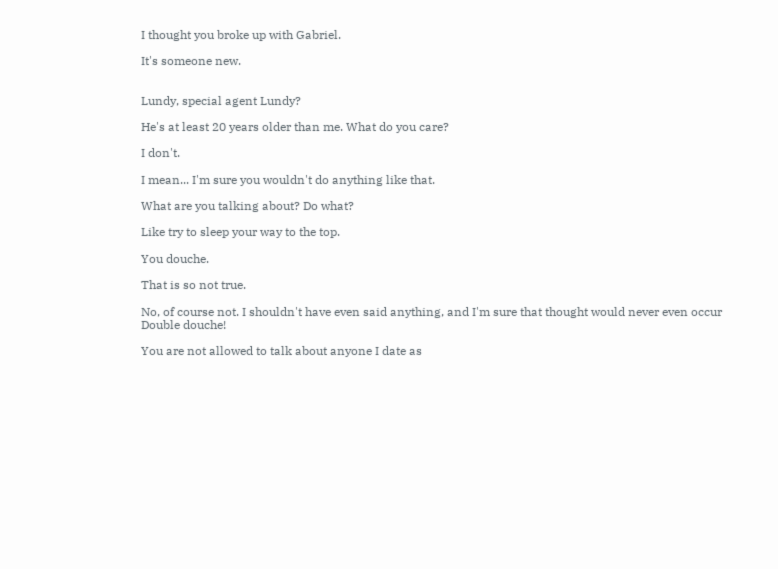I thought you broke up with Gabriel.

It's someone new.


Lundy, special agent Lundy?

He's at least 20 years older than me. What do you care?

I don't.

I mean... I'm sure you wouldn't do anything like that.

What are you talking about? Do what?

Like try to sleep your way to the top.

You douche.

That is so not true.

No, of course not. I shouldn't have even said anything, and I'm sure that thought would never even occur Double douche!

You are not allowed to talk about anyone I date as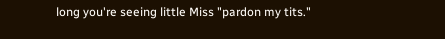long you're seeing little Miss "pardon my tits."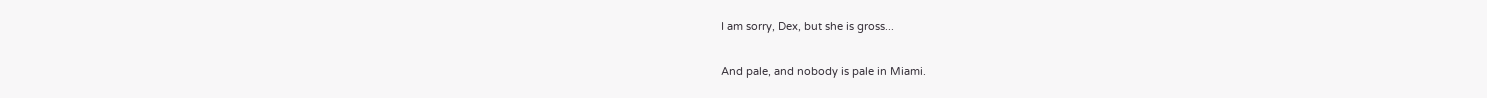I am sorry, Dex, but she is gross...

And pale, and nobody is pale in Miami.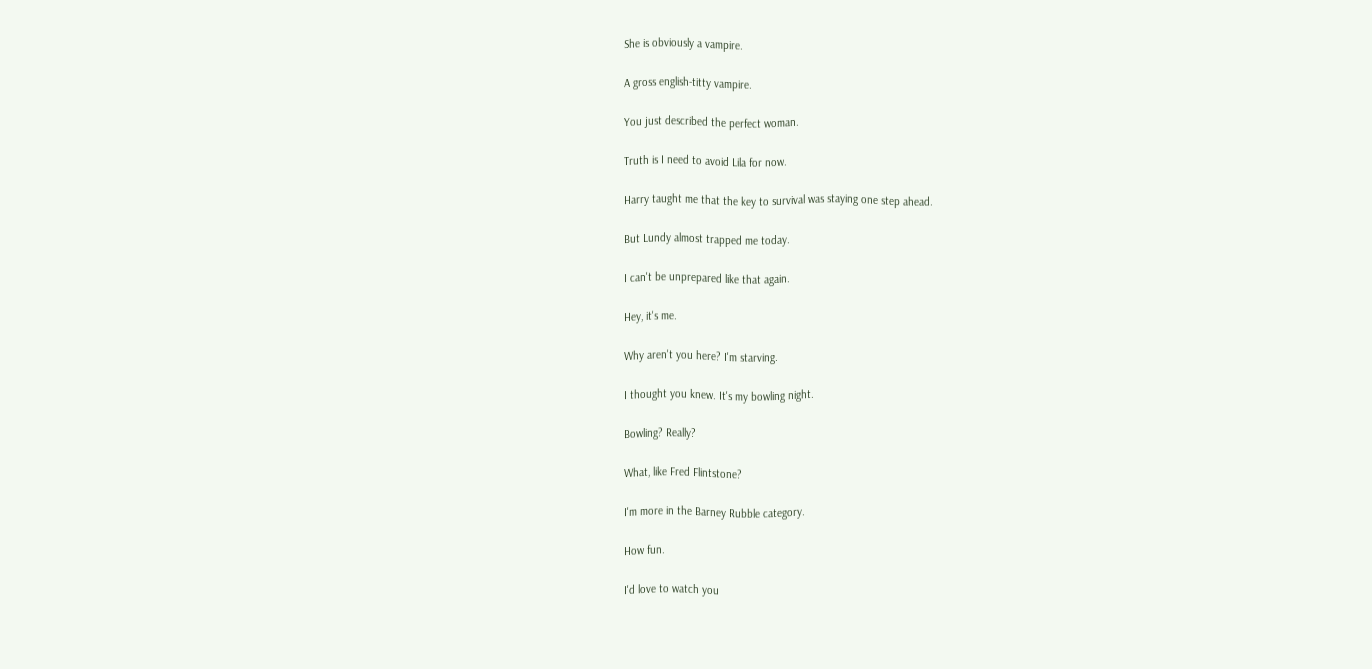She is obviously a vampire.

A gross english-titty vampire.

You just described the perfect woman.

Truth is I need to avoid Lila for now.

Harry taught me that the key to survival was staying one step ahead.

But Lundy almost trapped me today.

I can't be unprepared like that again.

Hey, it's me.

Why aren't you here? I'm starving.

I thought you knew. It's my bowling night.

Bowling? Really?

What, like Fred Flintstone?

I'm more in the Barney Rubble category.

How fun.

I'd love to watch you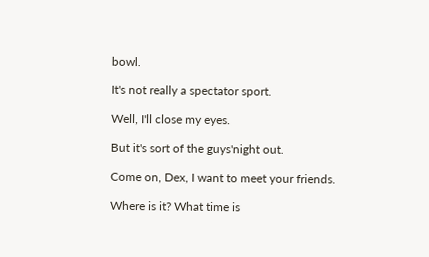bowl.

It's not really a spectator sport.

Well, I'll close my eyes.

But it's sort of the guys'night out.

Come on, Dex, I want to meet your friends.

Where is it? What time is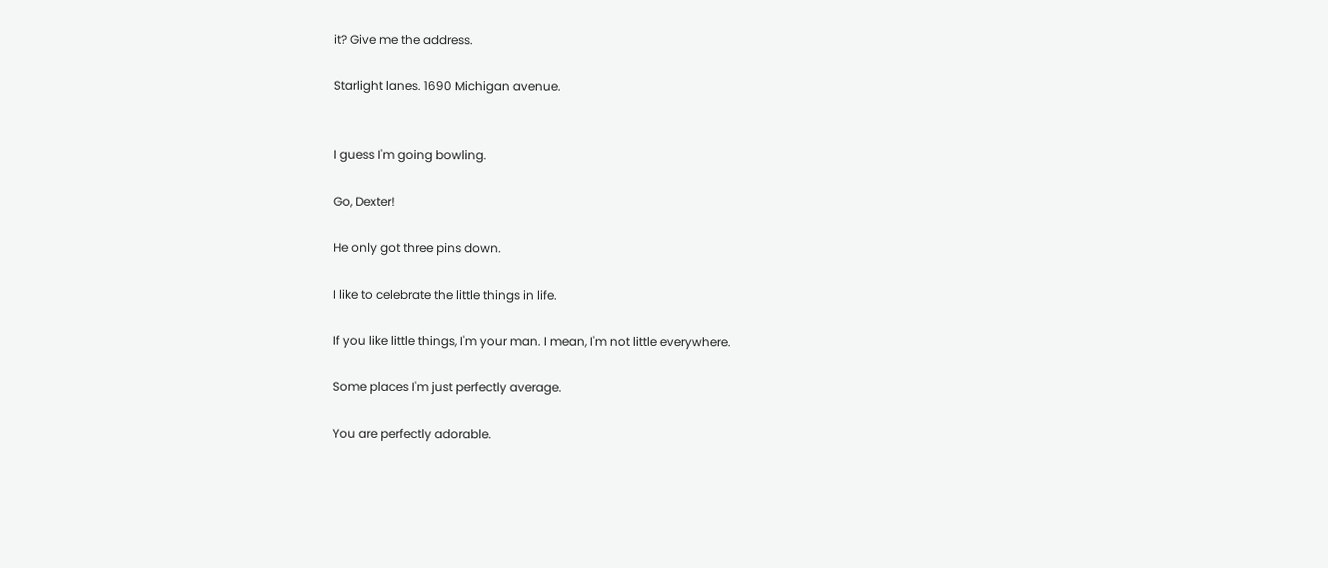it? Give me the address.

Starlight lanes. 1690 Michigan avenue.


I guess I'm going bowling.

Go, Dexter!

He only got three pins down.

I like to celebrate the little things in life.

If you like little things, I'm your man. I mean, I'm not little everywhere.

Some places I'm just perfectly average.

You are perfectly adorable.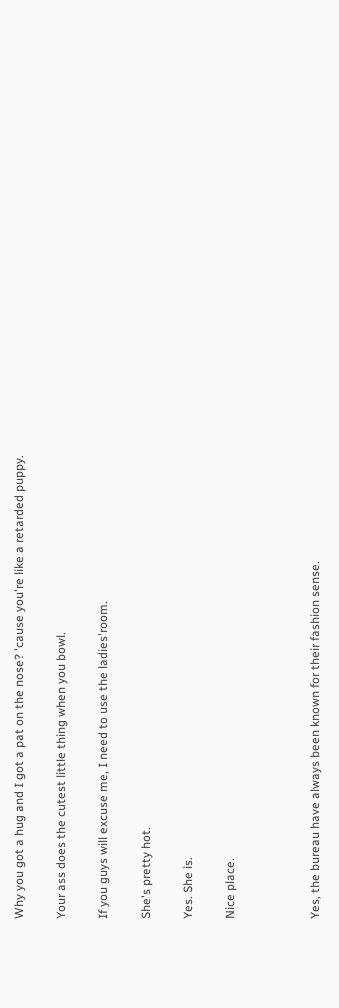Why you got a hug and I got a pat on the nose? 'cause you're like a retarded puppy.

Your ass does the cutest little thing when you bowl.

If you guys will excuse me, I need to use the ladies'room.

She's pretty hot.

Yes. She is.

Nice place.



Yes, the bureau have always been known for their fashion sense.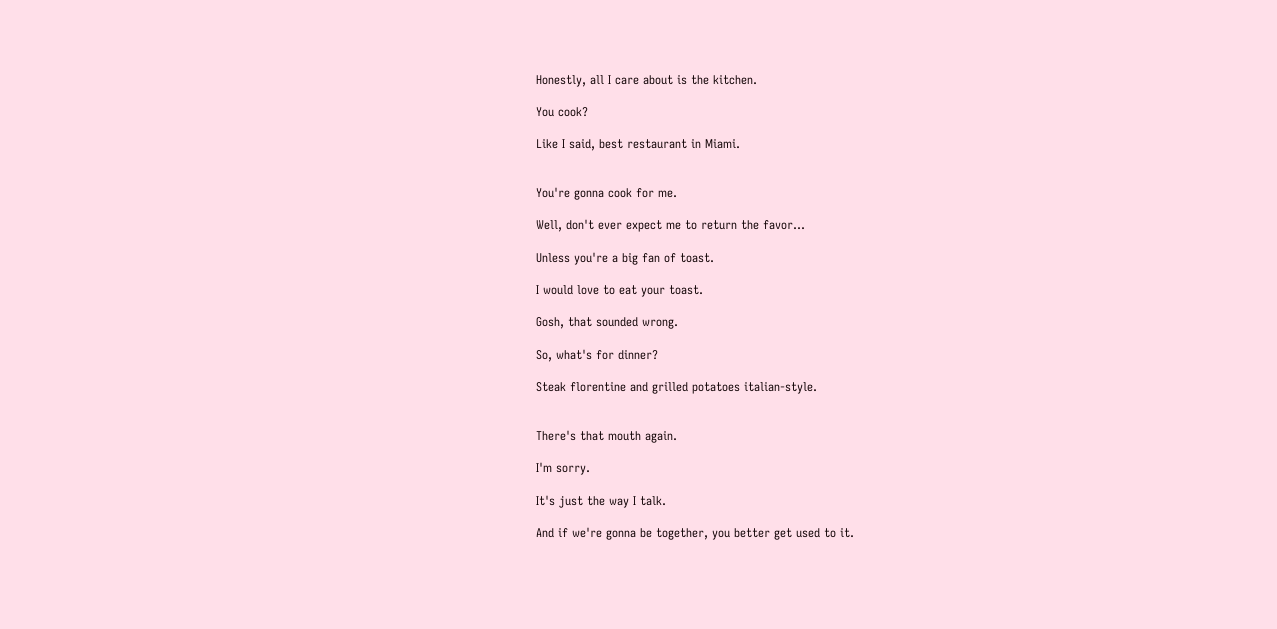Honestly, all I care about is the kitchen.

You cook?

Like I said, best restaurant in Miami.


You're gonna cook for me.

Well, don't ever expect me to return the favor...

Unless you're a big fan of toast.

I would love to eat your toast.

Gosh, that sounded wrong.

So, what's for dinner?

Steak florentine and grilled potatoes italian-style.


There's that mouth again.

I'm sorry.

It's just the way I talk.

And if we're gonna be together, you better get used to it.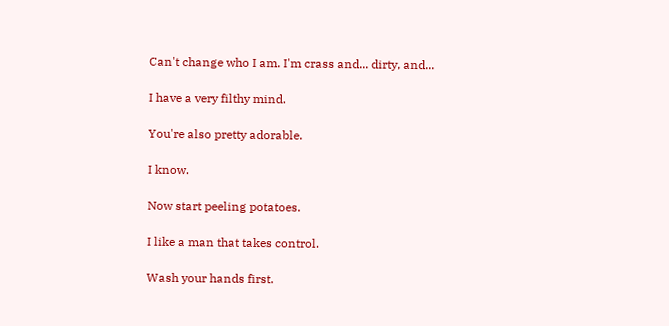Can't change who I am. I'm crass and... dirty, and...

I have a very filthy mind.

You're also pretty adorable.

I know.

Now start peeling potatoes.

I like a man that takes control.

Wash your hands first.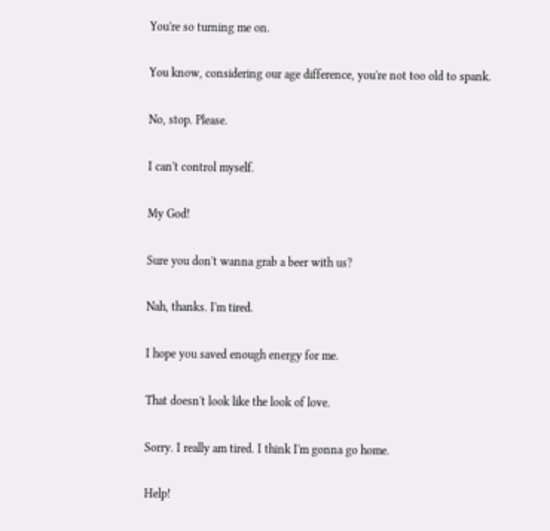You're so turning me on.

You know, considering our age difference, you're not too old to spank.

No, stop. Please.

I can't control myself.

My God!

Sure you don't wanna grab a beer with us?

Nah, thanks. I'm tired.

I hope you saved enough energy for me.

That doesn't look like the look of love.

Sorry. I really am tired. I think I'm gonna go home.

Help!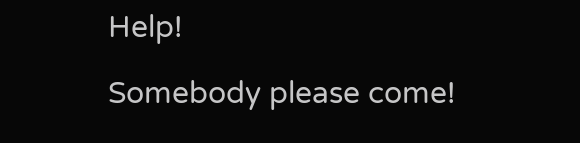Help!

Somebody please come!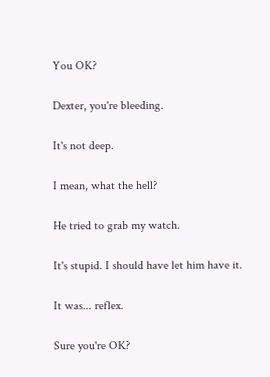You OK?

Dexter, you're bleeding.

It's not deep.

I mean, what the hell?

He tried to grab my watch.

It's stupid. I should have let him have it.

It was... reflex.

Sure you're OK?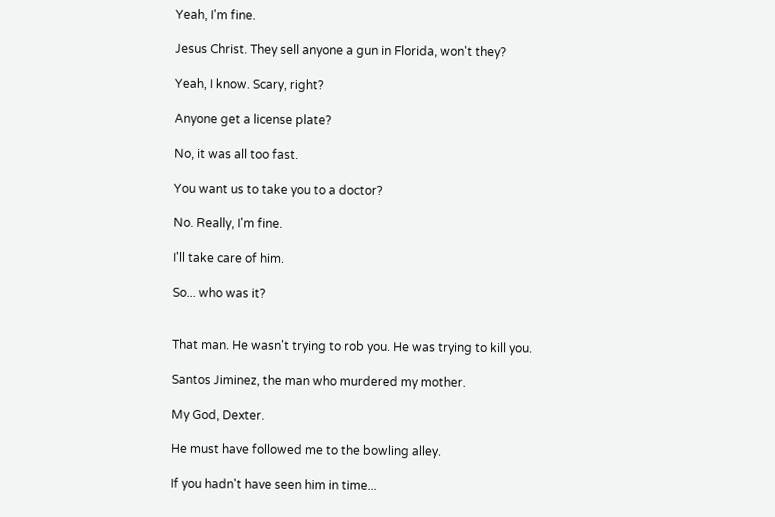Yeah, I'm fine.

Jesus Christ. They sell anyone a gun in Florida, won't they?

Yeah, I know. Scary, right?

Anyone get a license plate?

No, it was all too fast.

You want us to take you to a doctor?

No. Really, I'm fine.

I'll take care of him.

So... who was it?


That man. He wasn't trying to rob you. He was trying to kill you.

Santos Jiminez, the man who murdered my mother.

My God, Dexter.

He must have followed me to the bowling alley.

If you hadn't have seen him in time...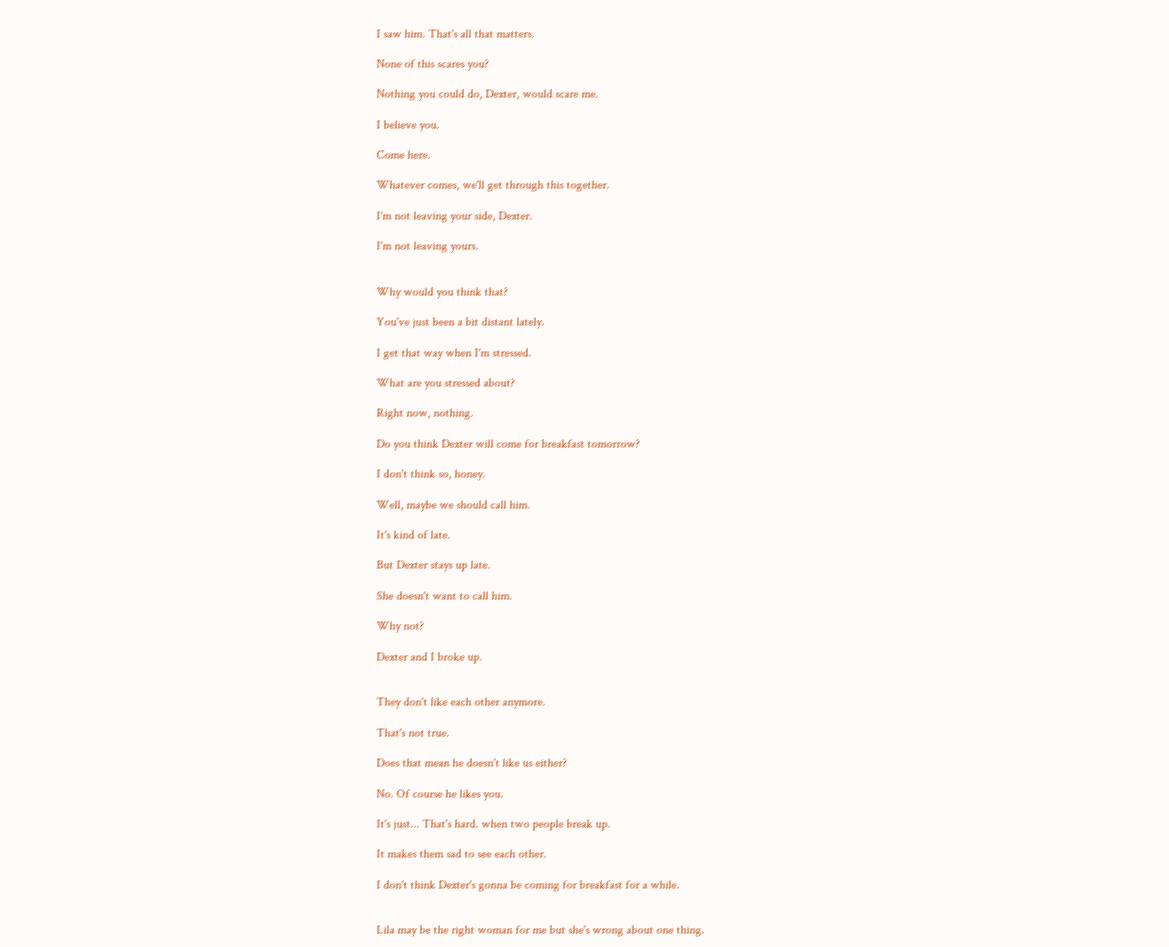I saw him. That's all that matters.

None of this scares you?

Nothing you could do, Dexter, would scare me.

I believe you.

Come here.

Whatever comes, we'll get through this together.

I'm not leaving your side, Dexter.

I'm not leaving yours.


Why would you think that?

You've just been a bit distant lately.

I get that way when I'm stressed.

What are you stressed about?

Right now, nothing.

Do you think Dexter will come for breakfast tomorrow?

I don't think so, honey.

Well, maybe we should call him.

It's kind of late.

But Dexter stays up late.

She doesn't want to call him.

Why not?

Dexter and I broke up.


They don't like each other anymore.

That's not true.

Does that mean he doesn't like us either?

No. Of course he likes you.

It's just... That's hard. when two people break up.

It makes them sad to see each other.

I don't think Dexter's gonna be coming for breakfast for a while.


Lila may be the right woman for me but she's wrong about one thing.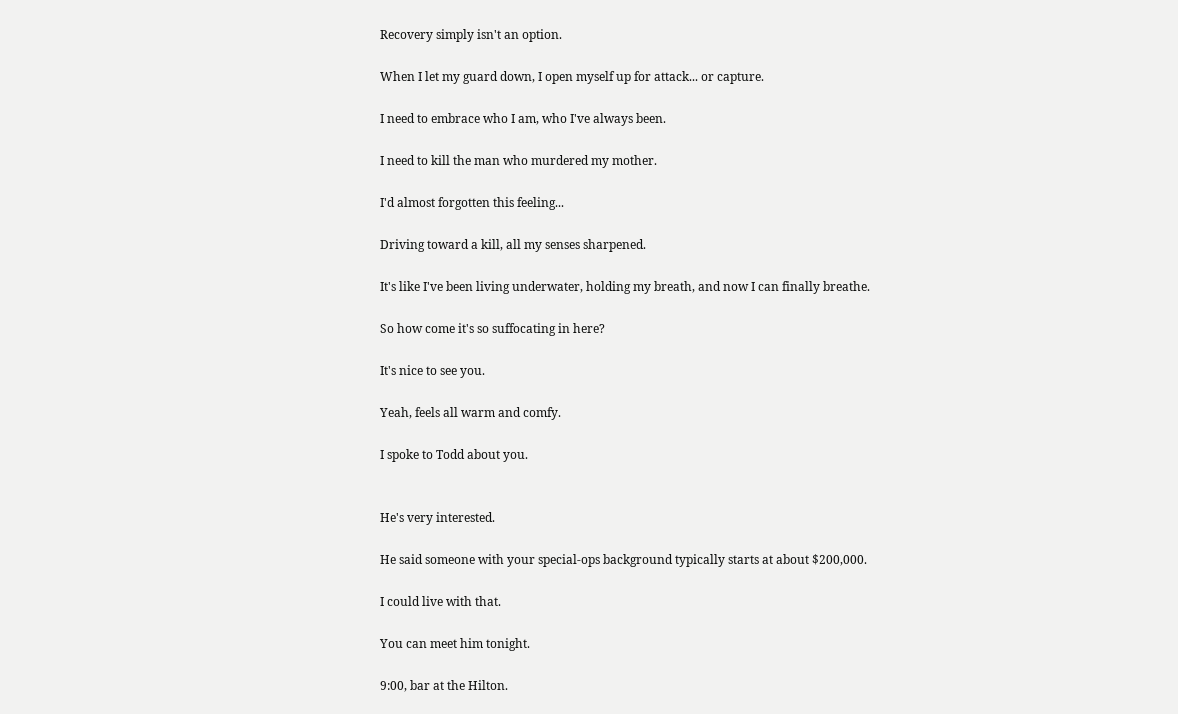Recovery simply isn't an option.

When I let my guard down, I open myself up for attack... or capture.

I need to embrace who I am, who I've always been.

I need to kill the man who murdered my mother.

I'd almost forgotten this feeling...

Driving toward a kill, all my senses sharpened.

It's like I've been living underwater, holding my breath, and now I can finally breathe.

So how come it's so suffocating in here?

It's nice to see you.

Yeah, feels all warm and comfy.

I spoke to Todd about you.


He's very interested.

He said someone with your special-ops background typically starts at about $200,000.

I could live with that.

You can meet him tonight.

9:00, bar at the Hilton.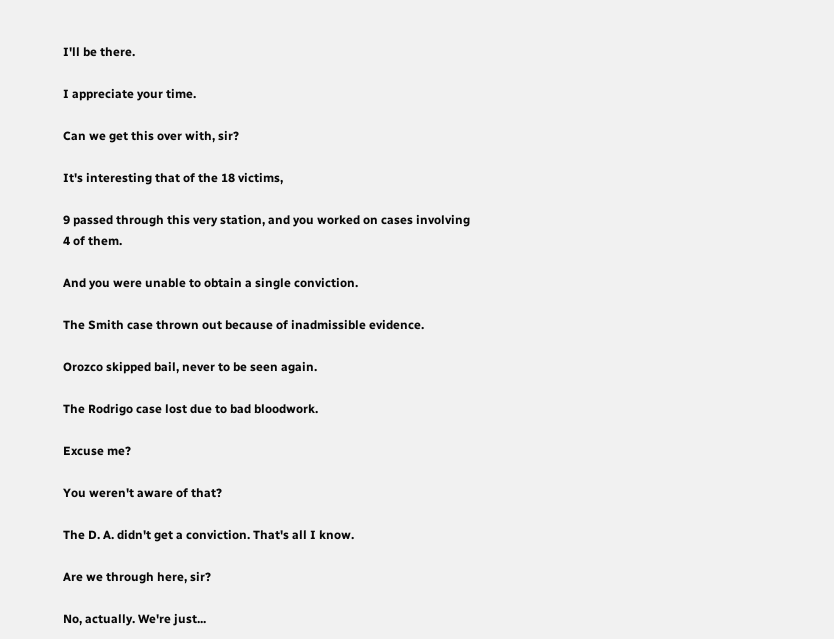I'll be there.

I appreciate your time.

Can we get this over with, sir?

It's interesting that of the 18 victims,

9 passed through this very station, and you worked on cases involving 4 of them.

And you were unable to obtain a single conviction.

The Smith case thrown out because of inadmissible evidence.

Orozco skipped bail, never to be seen again.

The Rodrigo case lost due to bad bloodwork.

Excuse me?

You weren't aware of that?

The D. A. didn't get a conviction. That's all I know.

Are we through here, sir?

No, actually. We're just...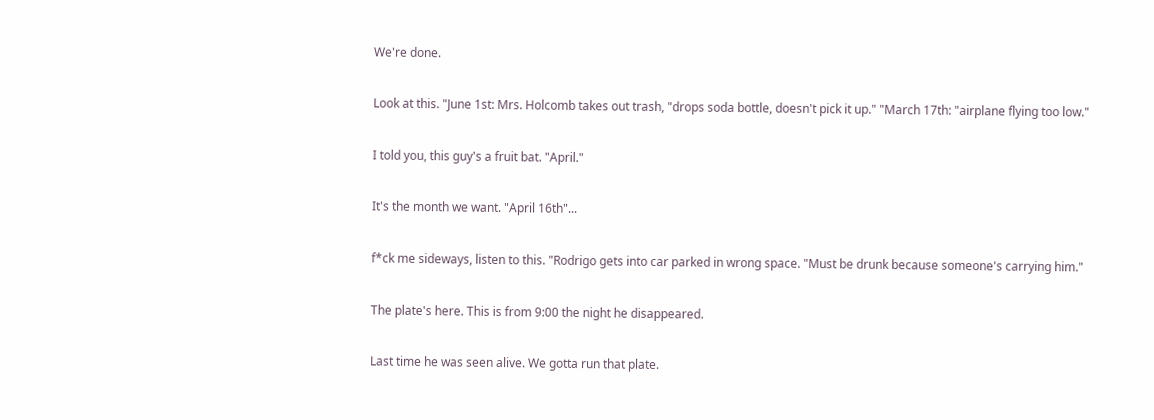We're done.

Look at this. "June 1st: Mrs. Holcomb takes out trash, "drops soda bottle, doesn't pick it up." "March 17th: "airplane flying too low."

I told you, this guy's a fruit bat. "April."

It's the month we want. "April 16th"...

f*ck me sideways, listen to this. "Rodrigo gets into car parked in wrong space. "Must be drunk because someone's carrying him."

The plate's here. This is from 9:00 the night he disappeared.

Last time he was seen alive. We gotta run that plate.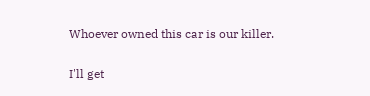Whoever owned this car is our killer.

I'll get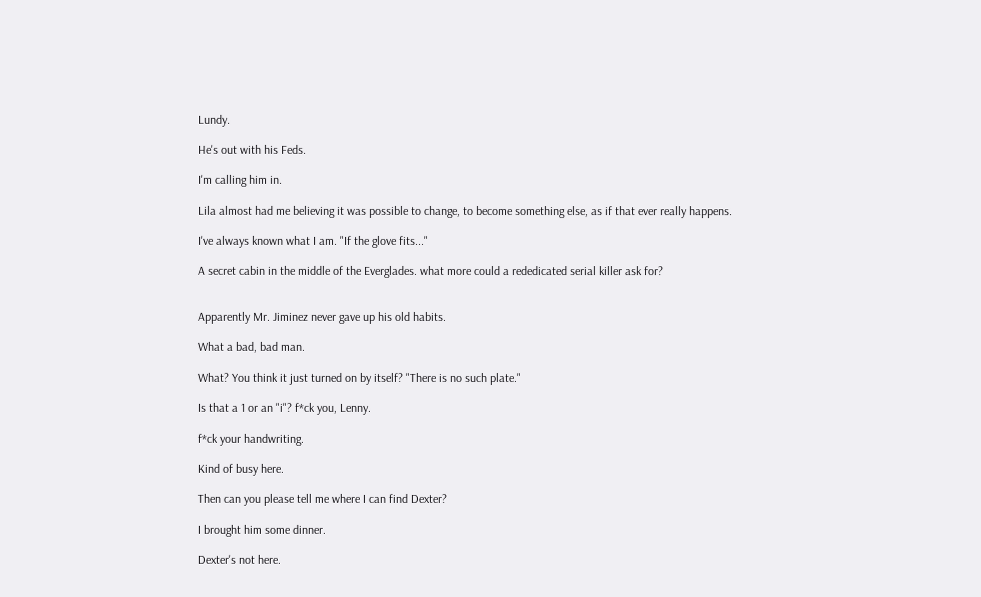Lundy.

He's out with his Feds.

I'm calling him in.

Lila almost had me believing it was possible to change, to become something else, as if that ever really happens.

I've always known what I am. "If the glove fits..."

A secret cabin in the middle of the Everglades. what more could a rededicated serial killer ask for?


Apparently Mr. Jiminez never gave up his old habits.

What a bad, bad man.

What? You think it just turned on by itself? "There is no such plate."

Is that a 1 or an "i"? f*ck you, Lenny.

f*ck your handwriting.

Kind of busy here.

Then can you please tell me where I can find Dexter?

I brought him some dinner.

Dexter's not here.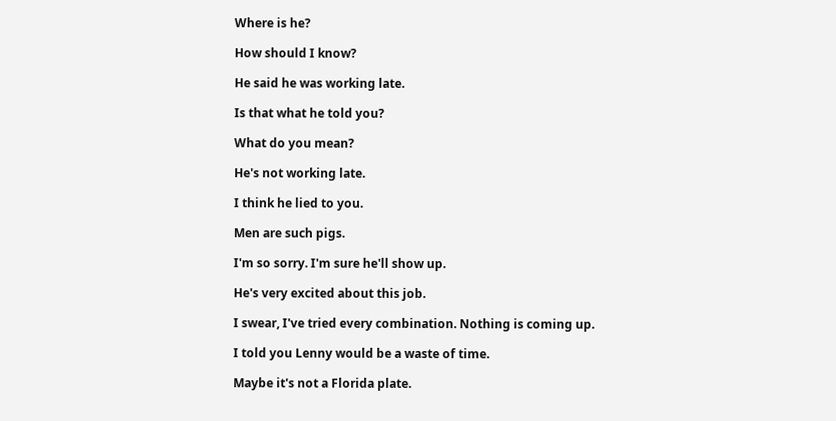Where is he?

How should I know?

He said he was working late.

Is that what he told you?

What do you mean?

He's not working late.

I think he lied to you.

Men are such pigs.

I'm so sorry. I'm sure he'll show up.

He's very excited about this job.

I swear, I've tried every combination. Nothing is coming up.

I told you Lenny would be a waste of time.

Maybe it's not a Florida plate.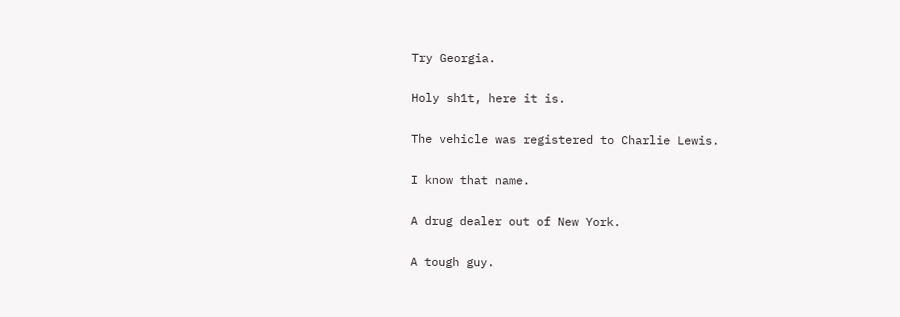Try Georgia.

Holy sh1t, here it is.

The vehicle was registered to Charlie Lewis.

I know that name.

A drug dealer out of New York.

A tough guy.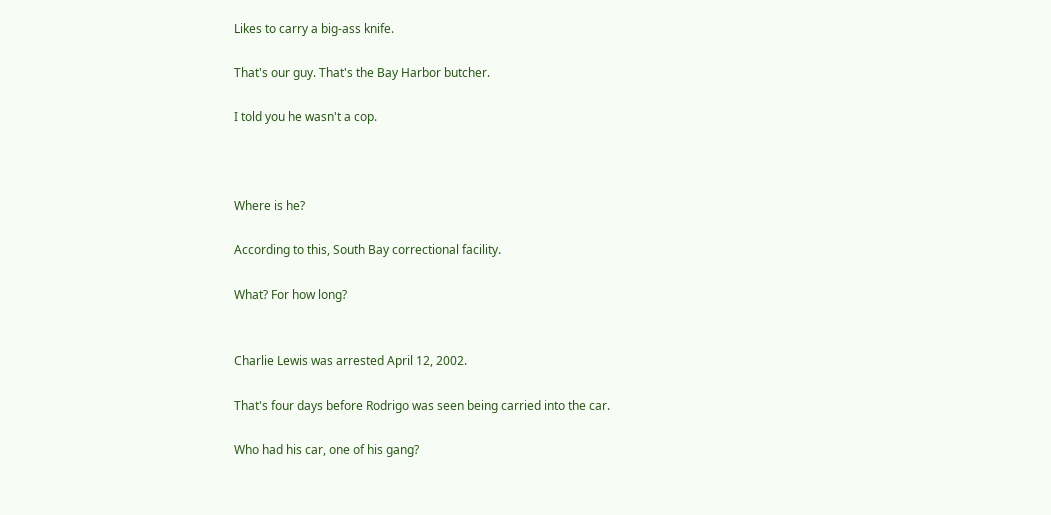Likes to carry a big-ass knife.

That's our guy. That's the Bay Harbor butcher.

I told you he wasn't a cop.



Where is he?

According to this, South Bay correctional facility.

What? For how long?


Charlie Lewis was arrested April 12, 2002.

That's four days before Rodrigo was seen being carried into the car.

Who had his car, one of his gang?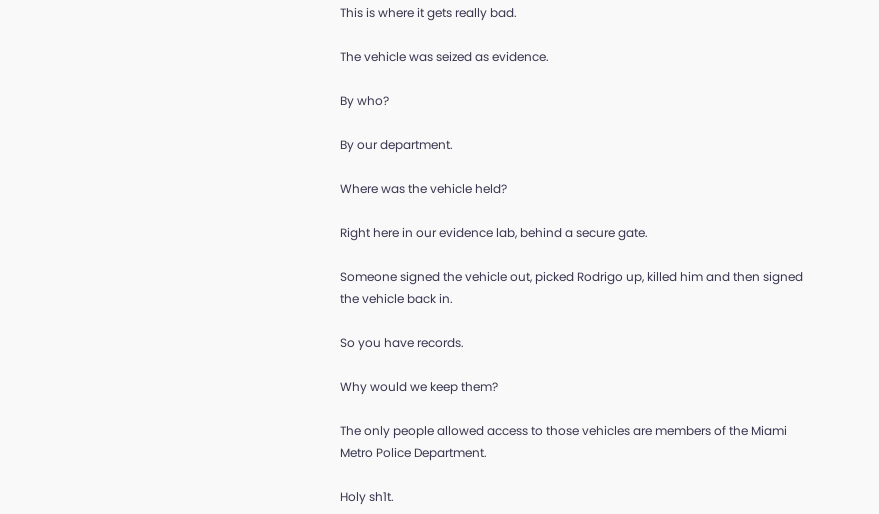This is where it gets really bad.

The vehicle was seized as evidence.

By who?

By our department.

Where was the vehicle held?

Right here in our evidence lab, behind a secure gate.

Someone signed the vehicle out, picked Rodrigo up, killed him and then signed the vehicle back in.

So you have records.

Why would we keep them?

The only people allowed access to those vehicles are members of the Miami Metro Police Department.

Holy sh1t.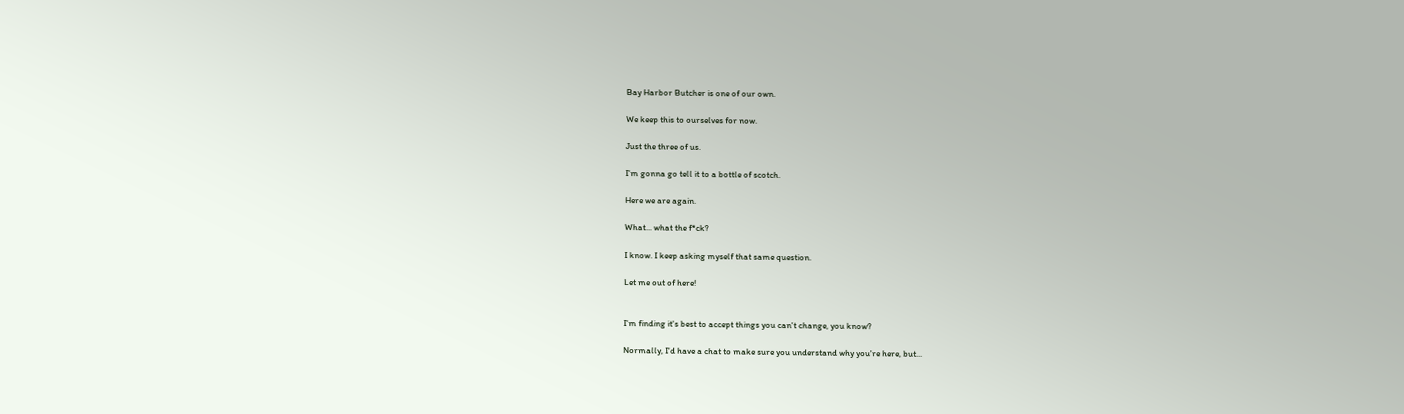Bay Harbor Butcher is one of our own.

We keep this to ourselves for now.

Just the three of us.

I'm gonna go tell it to a bottle of scotch.

Here we are again.

What... what the f*ck?

I know. I keep asking myself that same question.

Let me out of here!


I'm finding it's best to accept things you can't change, you know?

Normally, I'd have a chat to make sure you understand why you're here, but...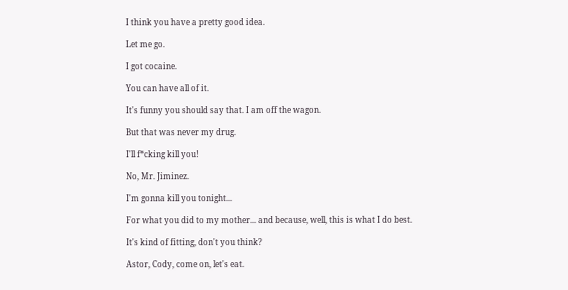I think you have a pretty good idea.

Let me go.

I got cocaine.

You can have all of it.

It's funny you should say that. I am off the wagon.

But that was never my drug.

I'll f*cking kill you!

No, Mr. Jiminez.

I'm gonna kill you tonight...

For what you did to my mother... and because, well, this is what I do best.

It's kind of fitting, don't you think?

Astor, Cody, come on, let's eat.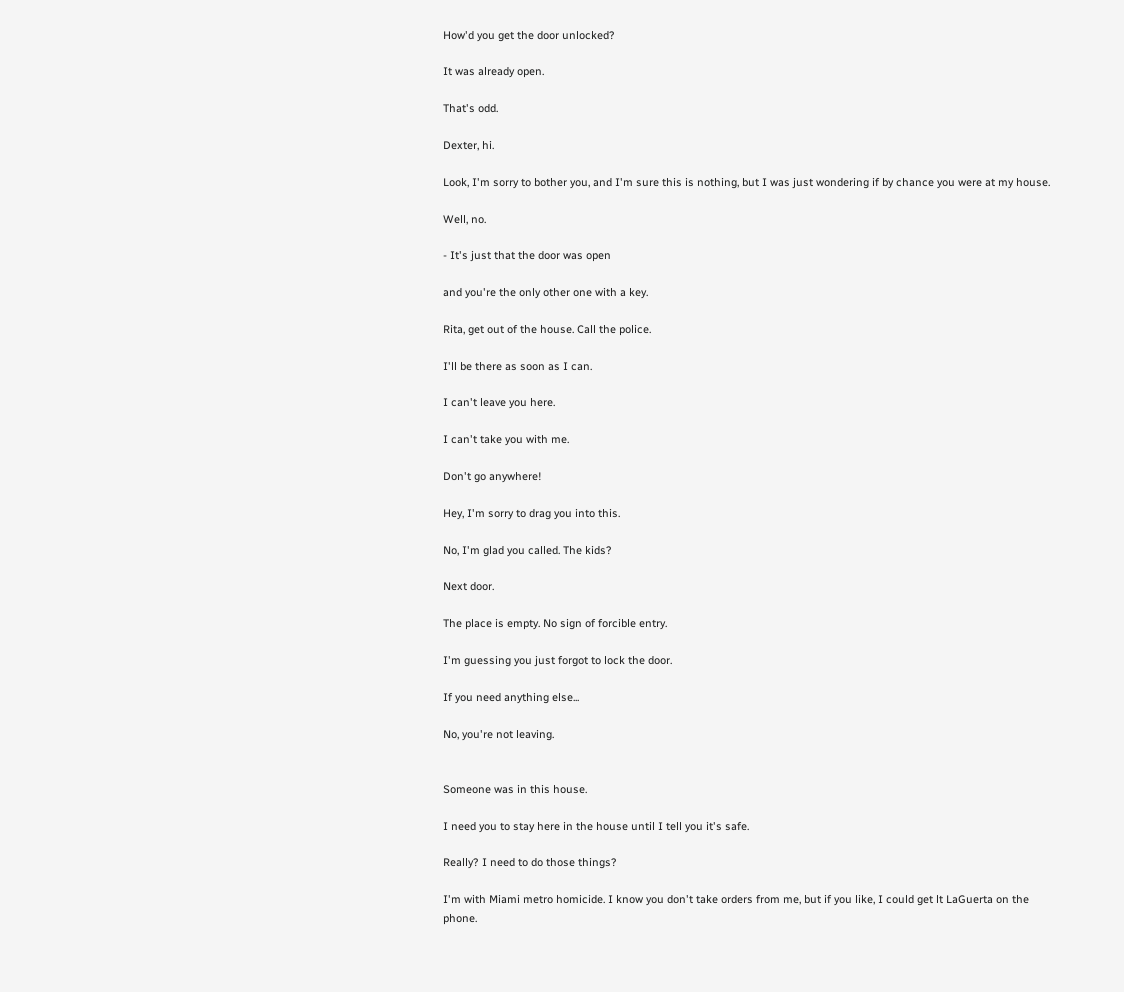How'd you get the door unlocked?

It was already open.

That's odd.

Dexter, hi.

Look, I'm sorry to bother you, and I'm sure this is nothing, but I was just wondering if by chance you were at my house.

Well, no.

- It's just that the door was open

and you're the only other one with a key.

Rita, get out of the house. Call the police.

I'll be there as soon as I can.

I can't leave you here.

I can't take you with me.

Don't go anywhere!

Hey, I'm sorry to drag you into this.

No, I'm glad you called. The kids?

Next door.

The place is empty. No sign of forcible entry.

I'm guessing you just forgot to lock the door.

If you need anything else...

No, you're not leaving.


Someone was in this house.

I need you to stay here in the house until I tell you it's safe.

Really? I need to do those things?

I'm with Miami metro homicide. I know you don't take orders from me, but if you like, I could get lt LaGuerta on the phone.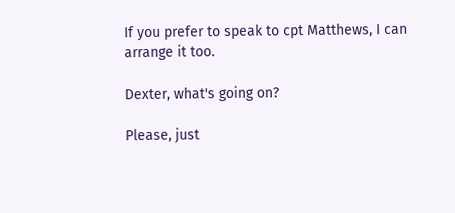If you prefer to speak to cpt Matthews, I can arrange it too.

Dexter, what's going on?

Please, just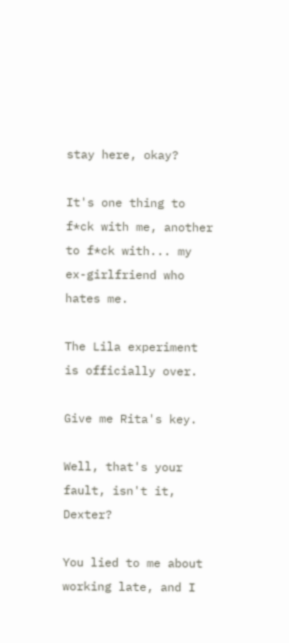stay here, okay?

It's one thing to f*ck with me, another to f*ck with... my ex-girlfriend who hates me.

The Lila experiment is officially over.

Give me Rita's key.

Well, that's your fault, isn't it, Dexter?

You lied to me about working late, and I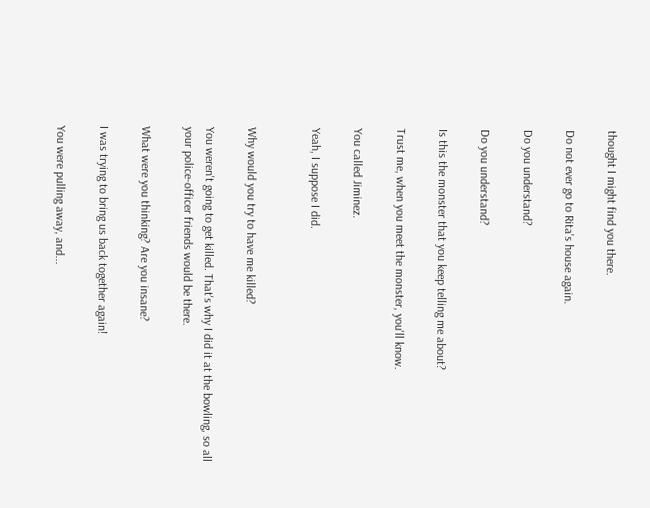thought I might find you there.

Do not ever go to Rita's house again.

Do you understand?

Do you understand?

Is this the monster that you keep telling me about?

Trust me, when you meet the monster, you'll know.

You called Jiminez.

Yeah, I suppose I did.


Why would you try to have me killed?

You weren't going to get killed. That's why I did it at the bowling, so all your police-officer friends would be there.

What were you thinking? Are you insane?

I was trying to bring us back together again!

You were pulling away, and...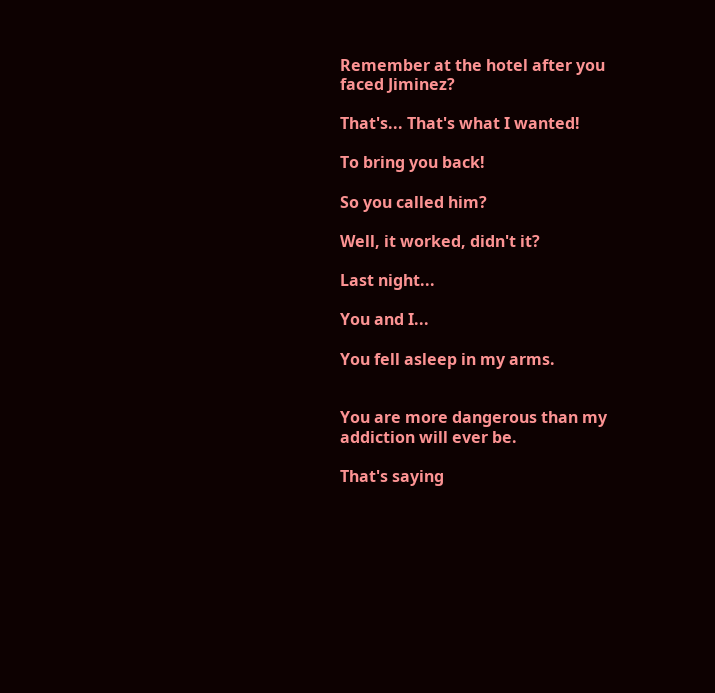Remember at the hotel after you faced Jiminez?

That's... That's what I wanted!

To bring you back!

So you called him?

Well, it worked, didn't it?

Last night...

You and I...

You fell asleep in my arms.


You are more dangerous than my addiction will ever be.

That's saying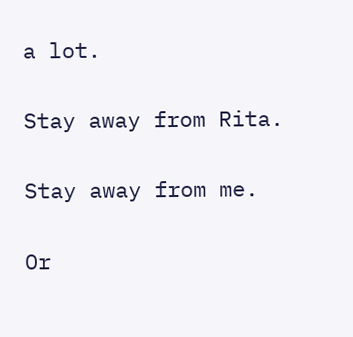a lot.

Stay away from Rita.

Stay away from me.

Or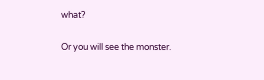what?

Or you will see the monster.